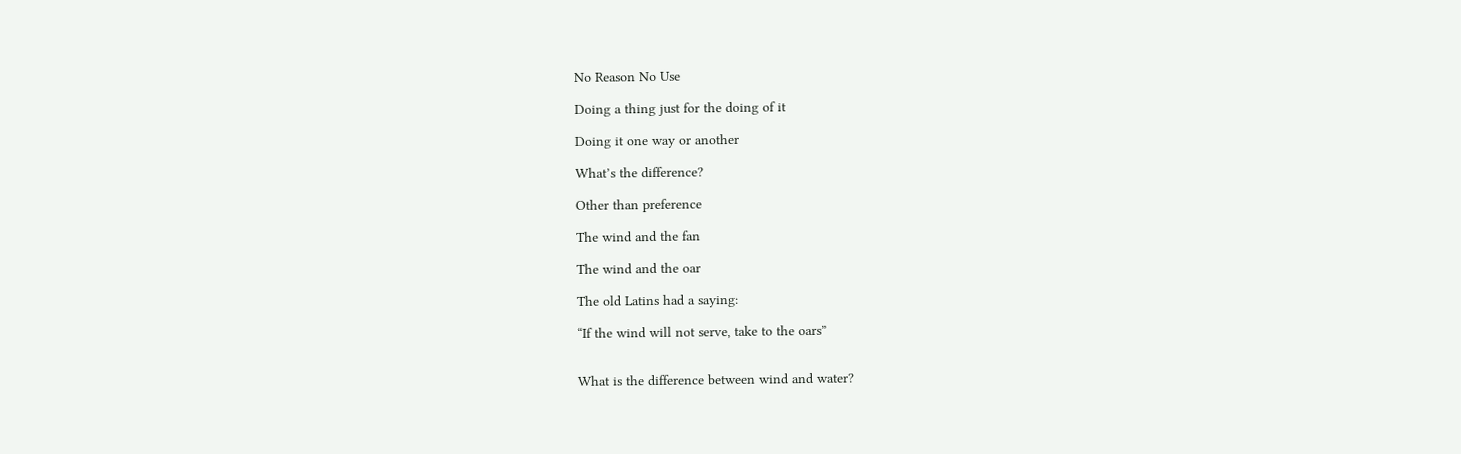No Reason No Use

Doing a thing just for the doing of it

Doing it one way or another

What’s the difference?

Other than preference

The wind and the fan

The wind and the oar

The old Latins had a saying:

“If the wind will not serve, take to the oars”


What is the difference between wind and water?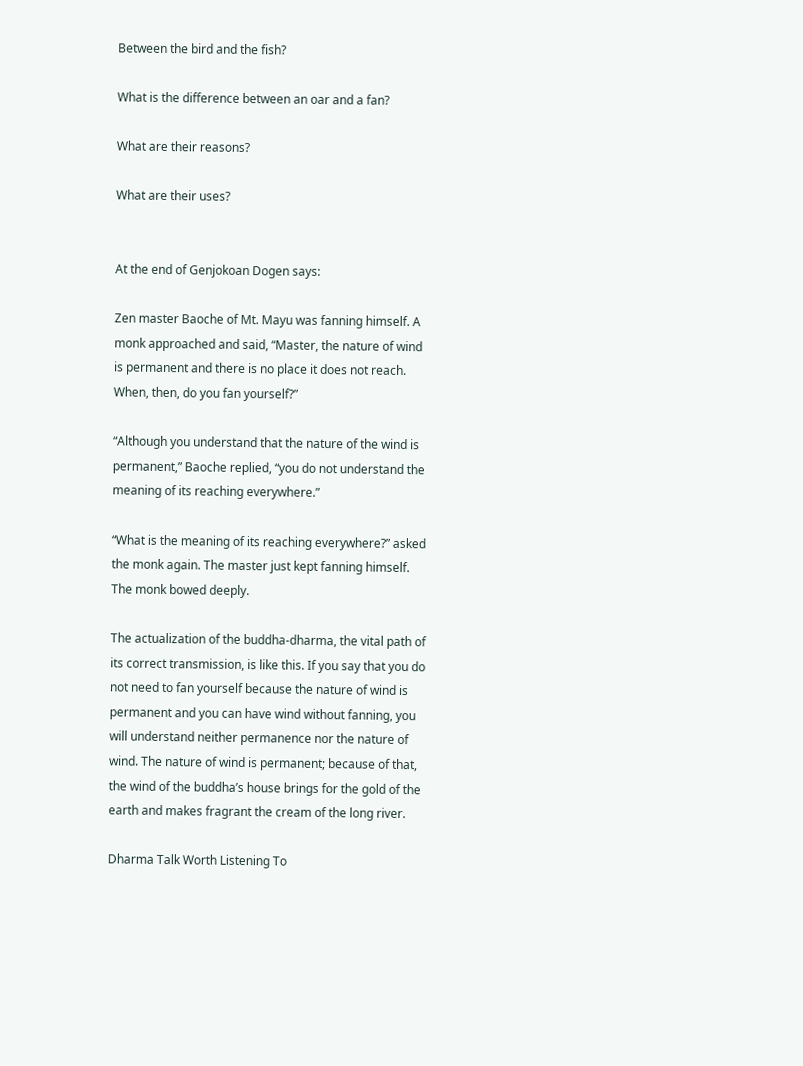Between the bird and the fish?

What is the difference between an oar and a fan?

What are their reasons?

What are their uses?


At the end of Genjokoan Dogen says:

Zen master Baoche of Mt. Mayu was fanning himself. A monk approached and said, “Master, the nature of wind is permanent and there is no place it does not reach. When, then, do you fan yourself?”

“Although you understand that the nature of the wind is permanent,” Baoche replied, “you do not understand the meaning of its reaching everywhere.”

“What is the meaning of its reaching everywhere?” asked the monk again. The master just kept fanning himself. The monk bowed deeply.

The actualization of the buddha-dharma, the vital path of its correct transmission, is like this. If you say that you do not need to fan yourself because the nature of wind is permanent and you can have wind without fanning, you will understand neither permanence nor the nature of wind. The nature of wind is permanent; because of that, the wind of the buddha’s house brings for the gold of the earth and makes fragrant the cream of the long river.

Dharma Talk Worth Listening To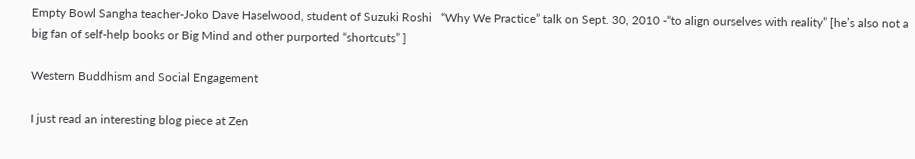Empty Bowl Sangha teacher-Joko Dave Haselwood, student of Suzuki Roshi   “Why We Practice” talk on Sept. 30, 2010 -“to align ourselves with reality” [he’s also not a big fan of self-help books or Big Mind and other purported “shortcuts” ]

Western Buddhism and Social Engagement

I just read an interesting blog piece at Zen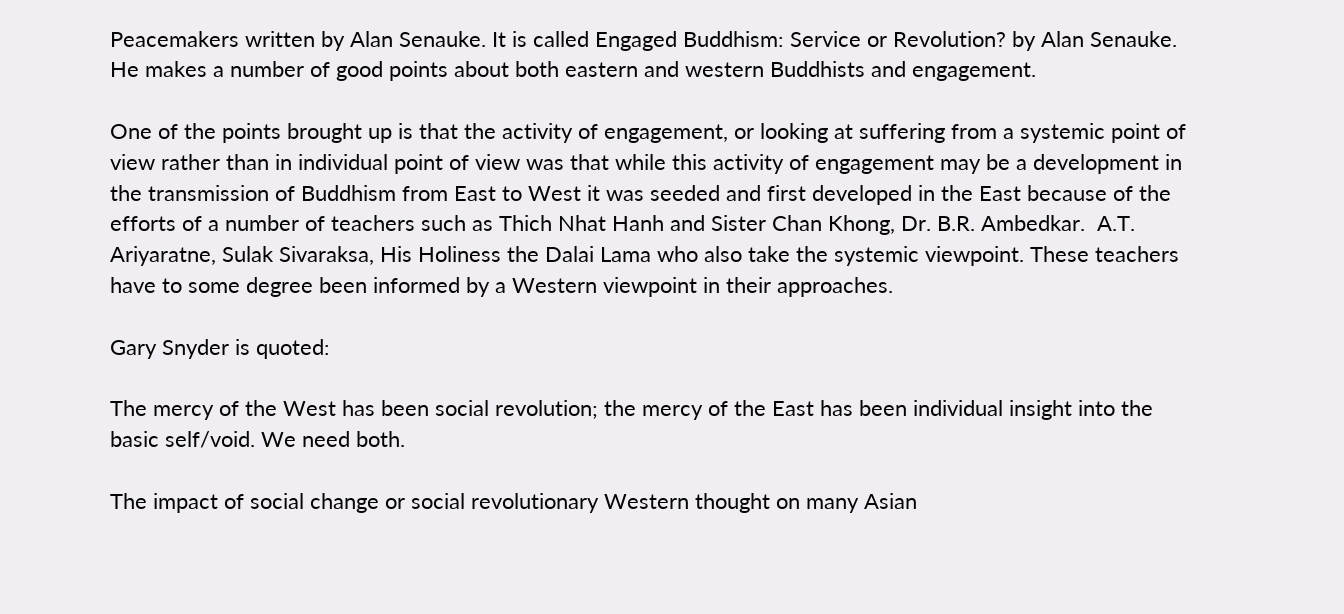Peacemakers written by Alan Senauke. It is called Engaged Buddhism: Service or Revolution? by Alan Senauke. He makes a number of good points about both eastern and western Buddhists and engagement.

One of the points brought up is that the activity of engagement, or looking at suffering from a systemic point of view rather than in individual point of view was that while this activity of engagement may be a development in the transmission of Buddhism from East to West it was seeded and first developed in the East because of the efforts of a number of teachers such as Thich Nhat Hanh and Sister Chan Khong, Dr. B.R. Ambedkar.  A.T. Ariyaratne, Sulak Sivaraksa, His Holiness the Dalai Lama who also take the systemic viewpoint. These teachers have to some degree been informed by a Western viewpoint in their approaches.

Gary Snyder is quoted:

The mercy of the West has been social revolution; the mercy of the East has been individual insight into the basic self/void. We need both.

The impact of social change or social revolutionary Western thought on many Asian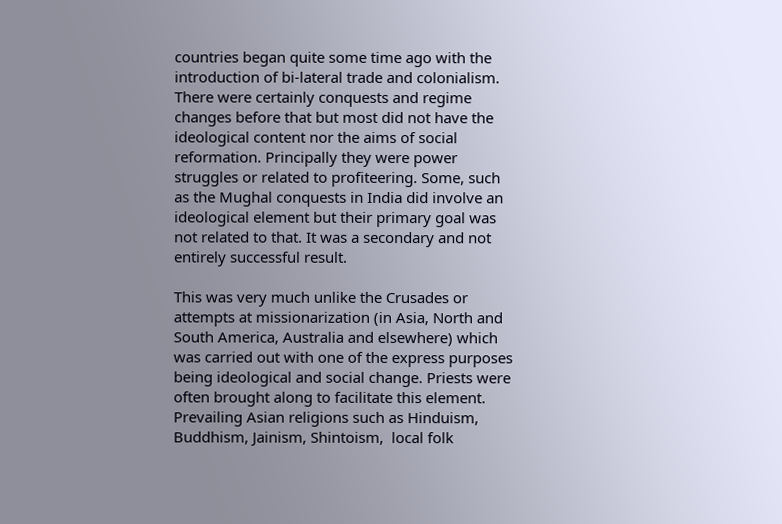countries began quite some time ago with the introduction of bi-lateral trade and colonialism. There were certainly conquests and regime changes before that but most did not have the ideological content nor the aims of social reformation. Principally they were power struggles or related to profiteering. Some, such as the Mughal conquests in India did involve an ideological element but their primary goal was not related to that. It was a secondary and not entirely successful result.

This was very much unlike the Crusades or attempts at missionarization (in Asia, North and South America, Australia and elsewhere) which was carried out with one of the express purposes being ideological and social change. Priests were often brought along to facilitate this element. Prevailing Asian religions such as Hinduism, Buddhism, Jainism, Shintoism,  local folk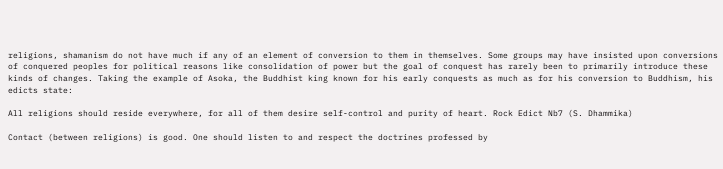religions, shamanism do not have much if any of an element of conversion to them in themselves. Some groups may have insisted upon conversions of conquered peoples for political reasons like consolidation of power but the goal of conquest has rarely been to primarily introduce these kinds of changes. Taking the example of Asoka, the Buddhist king known for his early conquests as much as for his conversion to Buddhism, his edicts state:

All religions should reside everywhere, for all of them desire self-control and purity of heart. Rock Edict Nb7 (S. Dhammika)

Contact (between religions) is good. One should listen to and respect the doctrines professed by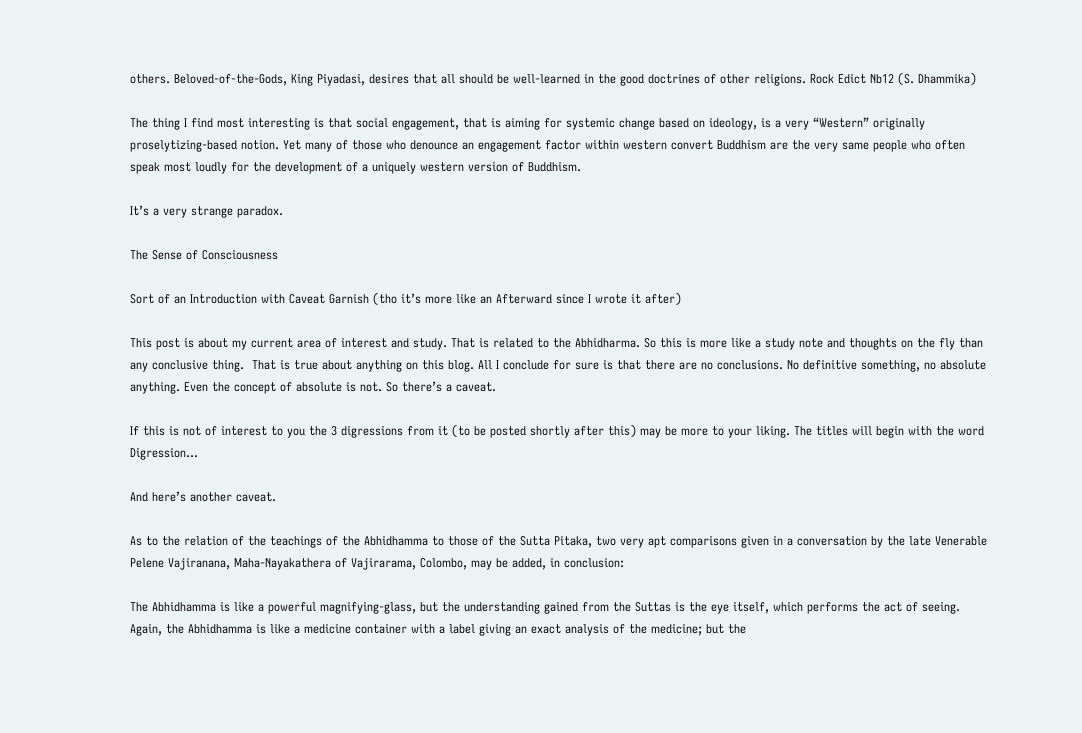others. Beloved-of-the-Gods, King Piyadasi, desires that all should be well-learned in the good doctrines of other religions. Rock Edict Nb12 (S. Dhammika)

The thing I find most interesting is that social engagement, that is aiming for systemic change based on ideology, is a very “Western” originally proselytizing-based notion. Yet many of those who denounce an engagement factor within western convert Buddhism are the very same people who often speak most loudly for the development of a uniquely western version of Buddhism.

It’s a very strange paradox.

The Sense of Consciousness

Sort of an Introduction with Caveat Garnish (tho it’s more like an Afterward since I wrote it after)

This post is about my current area of interest and study. That is related to the Abhidharma. So this is more like a study note and thoughts on the fly than any conclusive thing.  That is true about anything on this blog. All I conclude for sure is that there are no conclusions. No definitive something, no absolute anything. Even the concept of absolute is not. So there’s a caveat.

If this is not of interest to you the 3 digressions from it (to be posted shortly after this) may be more to your liking. The titles will begin with the word Digression…

And here’s another caveat.

As to the relation of the teachings of the Abhidhamma to those of the Sutta Pitaka, two very apt comparisons given in a conversation by the late Venerable Pelene Vajiranana, Maha-Nayakathera of Vajirarama, Colombo, may be added, in conclusion:

The Abhidhamma is like a powerful magnifying-glass, but the understanding gained from the Suttas is the eye itself, which performs the act of seeing. Again, the Abhidhamma is like a medicine container with a label giving an exact analysis of the medicine; but the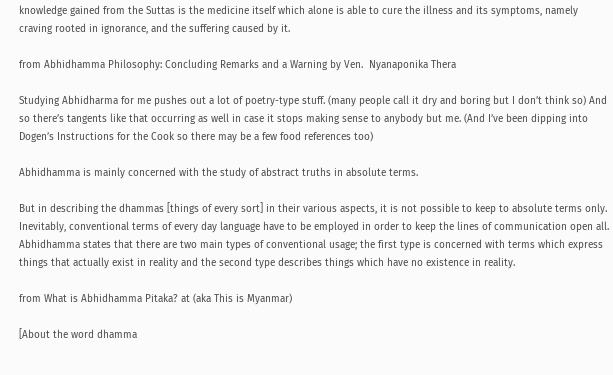knowledge gained from the Suttas is the medicine itself which alone is able to cure the illness and its symptoms, namely craving rooted in ignorance, and the suffering caused by it.

from Abhidhamma Philosophy: Concluding Remarks and a Warning by Ven.  Nyanaponika Thera

Studying Abhidharma for me pushes out a lot of poetry-type stuff. (many people call it dry and boring but I don’t think so) And so there’s tangents like that occurring as well in case it stops making sense to anybody but me. (And I’ve been dipping into Dogen’s Instructions for the Cook so there may be a few food references too)

Abhidhamma is mainly concerned with the study of abstract truths in absolute terms.

But in describing the dhammas [things of every sort] in their various aspects, it is not possible to keep to absolute terms only. Inevitably, conventional terms of every day language have to be employed in order to keep the lines of communication open all. Abhidhamma states that there are two main types of conventional usage; the first type is concerned with terms which express things that actually exist in reality and the second type describes things which have no existence in reality.

from What is Abhidhamma Pitaka? at (aka This is Myanmar)

[About the word dhamma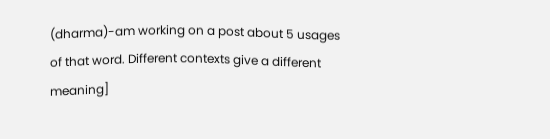(dharma)-am working on a post about 5 usages of that word. Different contexts give a different meaning]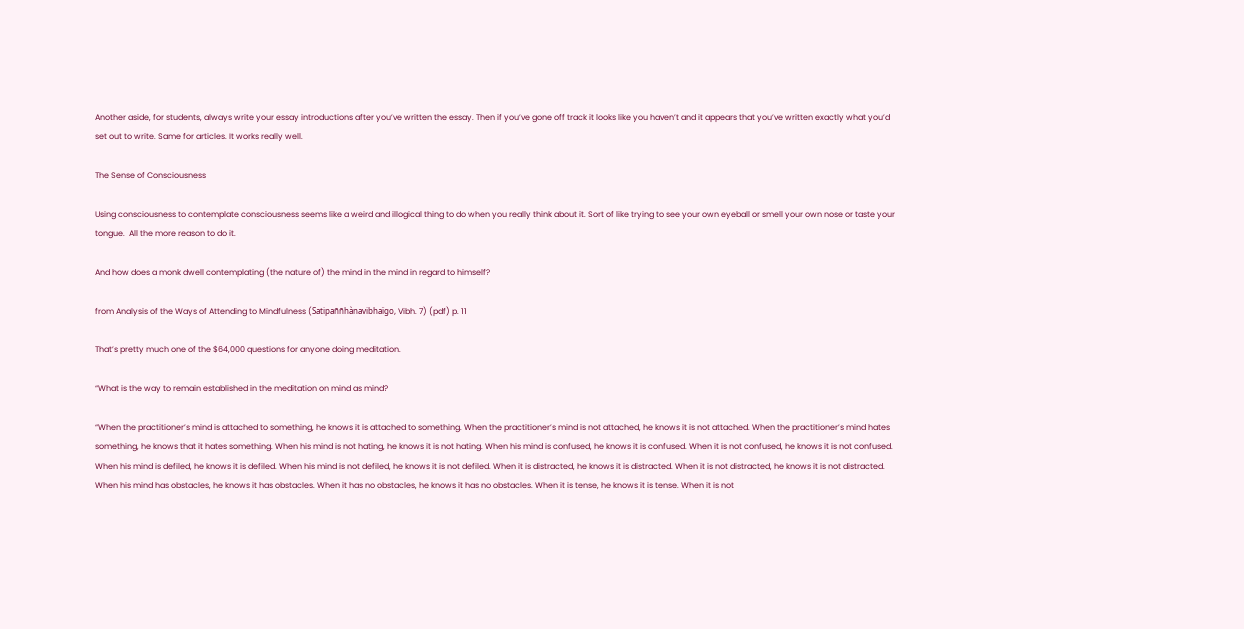Another aside, for students, always write your essay introductions after you’ve written the essay. Then if you’ve gone off track it looks like you haven’t and it appears that you’ve written exactly what you’d set out to write. Same for articles. It works really well.

The Sense of Consciousness

Using consciousness to contemplate consciousness seems like a weird and illogical thing to do when you really think about it. Sort of like trying to see your own eyeball or smell your own nose or taste your tongue.  All the more reason to do it.

And how does a monk dwell contemplating (the nature of) the mind in the mind in regard to himself?

from Analysis of the Ways of Attending to Mindfulness (Satipaññhànavibhaïgo, Vibh. 7) (pdf) p. 11

That’s pretty much one of the $64,000 questions for anyone doing meditation.

“What is the way to remain established in the meditation on mind as mind?

“When the practitioner’s mind is attached to something, he knows it is attached to something. When the practitioner’s mind is not attached, he knows it is not attached. When the practitioner’s mind hates something, he knows that it hates something. When his mind is not hating, he knows it is not hating. When his mind is confused, he knows it is confused. When it is not confused, he knows it is not confused. When his mind is defiled, he knows it is defiled. When his mind is not defiled, he knows it is not defiled. When it is distracted, he knows it is distracted. When it is not distracted, he knows it is not distracted. When his mind has obstacles, he knows it has obstacles. When it has no obstacles, he knows it has no obstacles. When it is tense, he knows it is tense. When it is not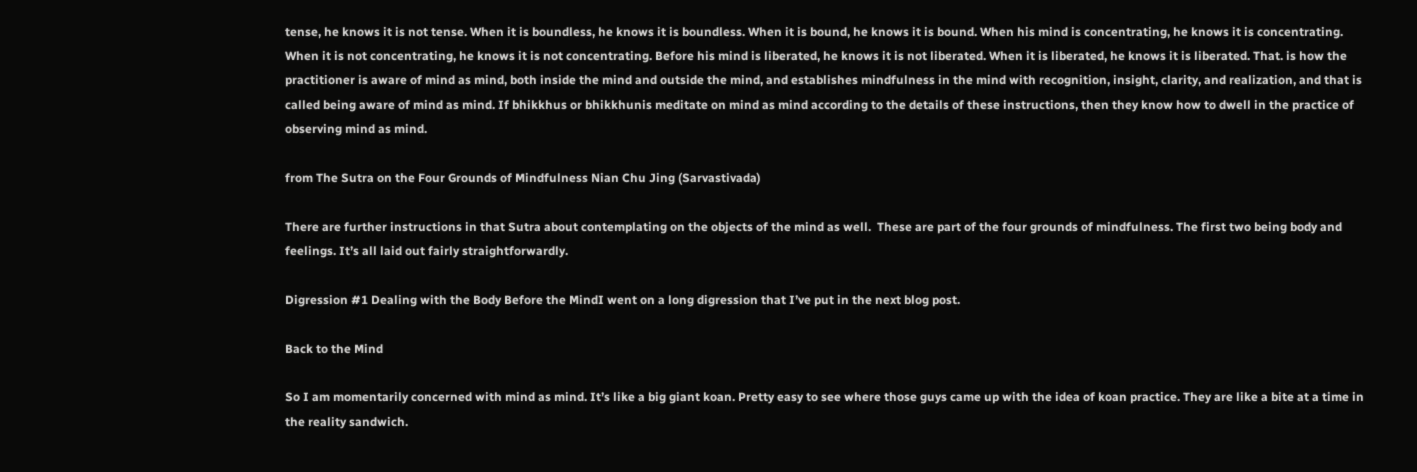tense, he knows it is not tense. When it is boundless, he knows it is boundless. When it is bound, he knows it is bound. When his mind is concentrating, he knows it is concentrating. When it is not concentrating, he knows it is not concentrating. Before his mind is liberated, he knows it is not liberated. When it is liberated, he knows it is liberated. That. is how the practitioner is aware of mind as mind, both inside the mind and outside the mind, and establishes mindfulness in the mind with recognition, insight, clarity, and realization, and that is called being aware of mind as mind. If bhikkhus or bhikkhunis meditate on mind as mind according to the details of these instructions, then they know how to dwell in the practice of observing mind as mind.

from The Sutra on the Four Grounds of Mindfulness Nian Chu Jing (Sarvastivada)

There are further instructions in that Sutra about contemplating on the objects of the mind as well.  These are part of the four grounds of mindfulness. The first two being body and feelings. It’s all laid out fairly straightforwardly.

Digression #1 Dealing with the Body Before the MindI went on a long digression that I’ve put in the next blog post.

Back to the Mind

So I am momentarily concerned with mind as mind. It’s like a big giant koan. Pretty easy to see where those guys came up with the idea of koan practice. They are like a bite at a time in the reality sandwich.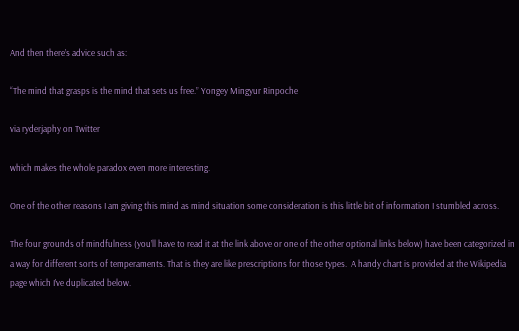And then there’s advice such as:

“The mind that grasps is the mind that sets us free.” Yongey Mingyur Rinpoche

via ryderjaphy on Twitter

which makes the whole paradox even more interesting.

One of the other reasons I am giving this mind as mind situation some consideration is this little bit of information I stumbled across.

The four grounds of mindfulness (you’ll have to read it at the link above or one of the other optional links below) have been categorized in a way for different sorts of temperaments. That is they are like prescriptions for those types.  A handy chart is provided at the Wikipedia page which I’ve duplicated below.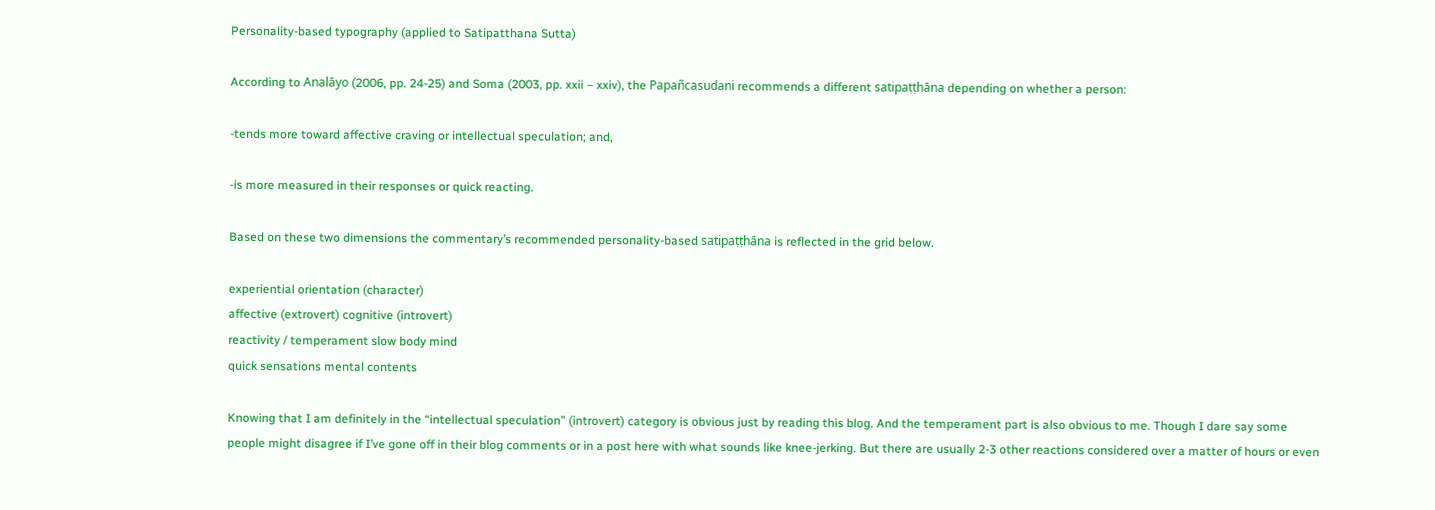Personality-based typography (applied to Satipatthana Sutta)

According to Analāyo (2006, pp. 24-25) and Soma (2003, pp. xxii – xxiv), the Papañcasudani recommends a different satipaṭṭhāna depending on whether a person:

-tends more toward affective craving or intellectual speculation; and,

-is more measured in their responses or quick reacting.

Based on these two dimensions the commentary’s recommended personality-based satipaṭṭhāna is reflected in the grid below.

experiential orientation (character)
affective (extrovert) cognitive (introvert)
reactivity / temperament slow body mind
quick sensations mental contents

Knowing that I am definitely in the “intellectual speculation” (introvert) category is obvious just by reading this blog. And the temperament part is also obvious to me. Though I dare say some people might disagree if I’ve gone off in their blog comments or in a post here with what sounds like knee-jerking. But there are usually 2-3 other reactions considered over a matter of hours or even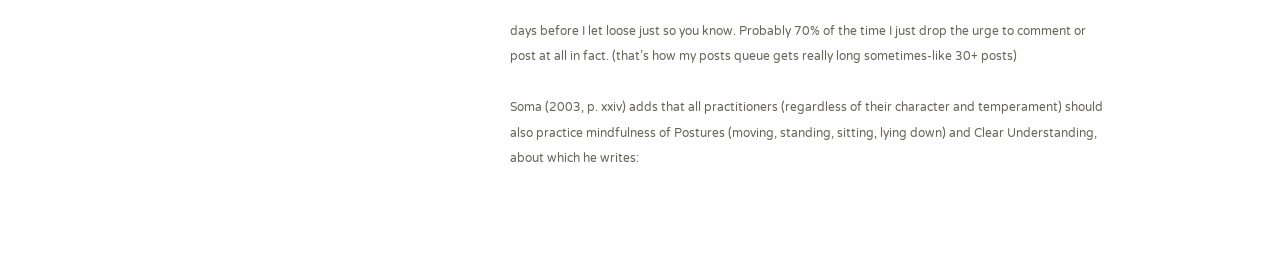days before I let loose just so you know. Probably 70% of the time I just drop the urge to comment or post at all in fact. (that’s how my posts queue gets really long sometimes-like 30+ posts)

Soma (2003, p. xxiv) adds that all practitioners (regardless of their character and temperament) should also practice mindfulness of Postures (moving, standing, sitting, lying down) and Clear Understanding, about which he writes: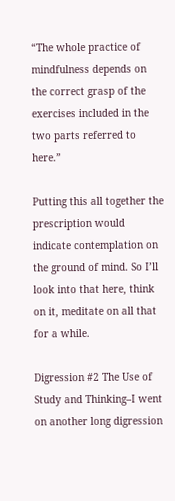“The whole practice of mindfulness depends on the correct grasp of the exercises included in the two parts referred to here.”

Putting this all together the prescription would indicate contemplation on the ground of mind. So I’ll look into that here, think on it, meditate on all that for a while.

Digression #2 The Use of Study and Thinking–I went on another long digression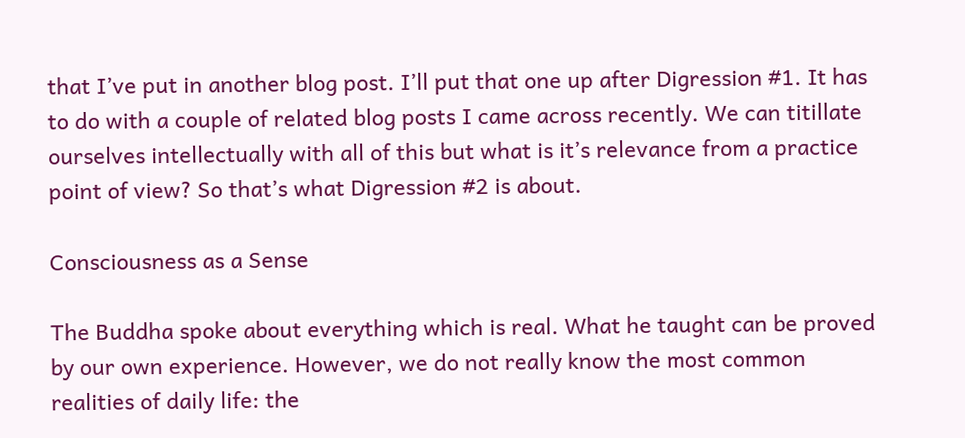that I’ve put in another blog post. I’ll put that one up after Digression #1. It has to do with a couple of related blog posts I came across recently. We can titillate ourselves intellectually with all of this but what is it’s relevance from a practice point of view? So that’s what Digression #2 is about.

Consciousness as a Sense

The Buddha spoke about everything which is real. What he taught can be proved by our own experience. However, we do not really know the most common realities of daily life: the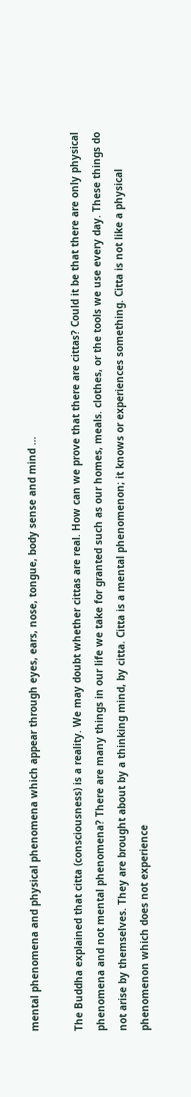mental phenomena and physical phenomena which appear through eyes, ears, nose, tongue, body sense and mind …

The Buddha explained that citta (consciousness) is a reality. We may doubt whether cittas are real. How can we prove that there are cittas? Could it be that there are only physical phenomena and not mental phenomena? There are many things in our life we take for granted such as our homes, meals. clothes, or the tools we use every day. These things do not arise by themselves. They are brought about by a thinking mind, by citta. Citta is a mental phenomenon; it knows or experiences something. Citta is not like a physical phenomenon which does not experience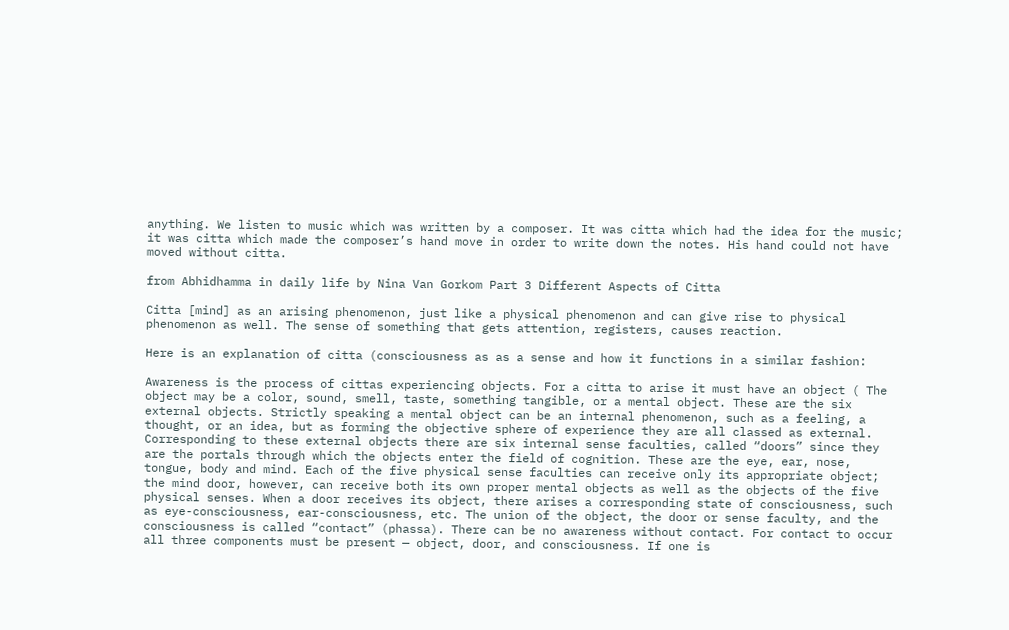anything. We listen to music which was written by a composer. It was citta which had the idea for the music; it was citta which made the composer’s hand move in order to write down the notes. His hand could not have moved without citta.

from Abhidhamma in daily life by Nina Van Gorkom Part 3 Different Aspects of Citta

Citta [mind] as an arising phenomenon, just like a physical phenomenon and can give rise to physical phenomenon as well. The sense of something that gets attention, registers, causes reaction.

Here is an explanation of citta (consciousness as as a sense and how it functions in a similar fashion:

Awareness is the process of cittas experiencing objects. For a citta to arise it must have an object ( The object may be a color, sound, smell, taste, something tangible, or a mental object. These are the six external objects. Strictly speaking a mental object can be an internal phenomenon, such as a feeling, a thought, or an idea, but as forming the objective sphere of experience they are all classed as external. Corresponding to these external objects there are six internal sense faculties, called “doors” since they are the portals through which the objects enter the field of cognition. These are the eye, ear, nose, tongue, body and mind. Each of the five physical sense faculties can receive only its appropriate object; the mind door, however, can receive both its own proper mental objects as well as the objects of the five physical senses. When a door receives its object, there arises a corresponding state of consciousness, such as eye-consciousness, ear-consciousness, etc. The union of the object, the door or sense faculty, and the consciousness is called “contact” (phassa). There can be no awareness without contact. For contact to occur all three components must be present — object, door, and consciousness. If one is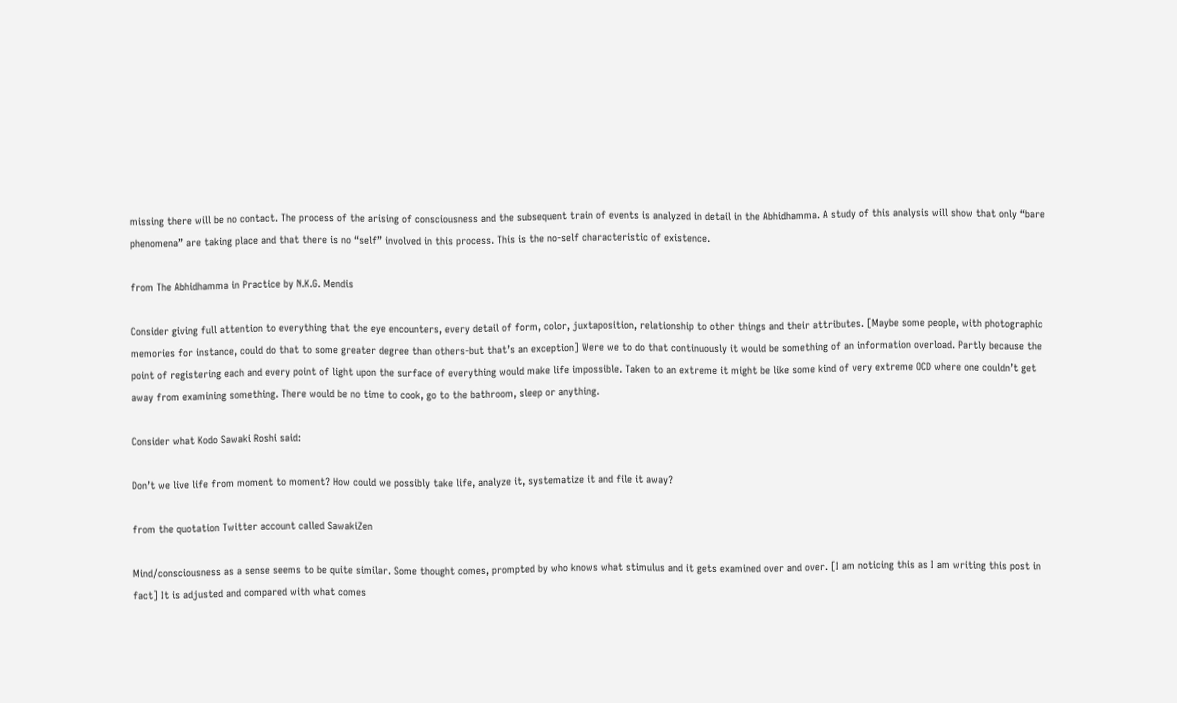missing there will be no contact. The process of the arising of consciousness and the subsequent train of events is analyzed in detail in the Abhidhamma. A study of this analysis will show that only “bare phenomena” are taking place and that there is no “self” involved in this process. This is the no-self characteristic of existence.

from The Abhidhamma in Practice by N.K.G. Mendis

Consider giving full attention to everything that the eye encounters, every detail of form, color, juxtaposition, relationship to other things and their attributes. [Maybe some people, with photographic memories for instance, could do that to some greater degree than others-but that’s an exception] Were we to do that continuously it would be something of an information overload. Partly because the point of registering each and every point of light upon the surface of everything would make life impossible. Taken to an extreme it might be like some kind of very extreme OCD where one couldn’t get away from examining something. There would be no time to cook, go to the bathroom, sleep or anything.

Consider what Kodo Sawaki Roshi said:

Don’t we live life from moment to moment? How could we possibly take life, analyze it, systematize it and file it away?

from the quotation Twitter account called SawakiZen

Mind/consciousness as a sense seems to be quite similar. Some thought comes, prompted by who knows what stimulus and it gets examined over and over. [I am noticing this as I am writing this post in fact] It is adjusted and compared with what comes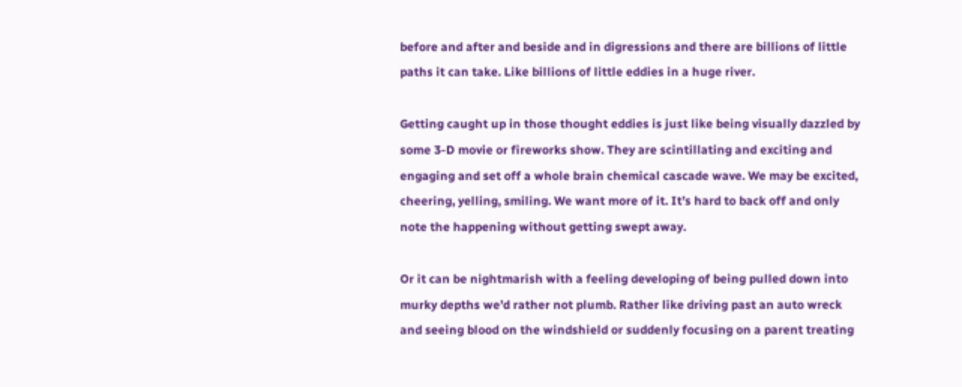before and after and beside and in digressions and there are billions of little paths it can take. Like billions of little eddies in a huge river.

Getting caught up in those thought eddies is just like being visually dazzled by some 3-D movie or fireworks show. They are scintillating and exciting and engaging and set off a whole brain chemical cascade wave. We may be excited, cheering, yelling, smiling. We want more of it. It’s hard to back off and only note the happening without getting swept away.

Or it can be nightmarish with a feeling developing of being pulled down into murky depths we’d rather not plumb. Rather like driving past an auto wreck and seeing blood on the windshield or suddenly focusing on a parent treating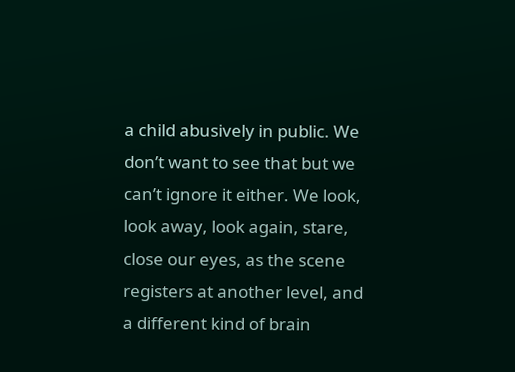a child abusively in public. We don’t want to see that but we can’t ignore it either. We look, look away, look again, stare, close our eyes, as the scene registers at another level, and a different kind of brain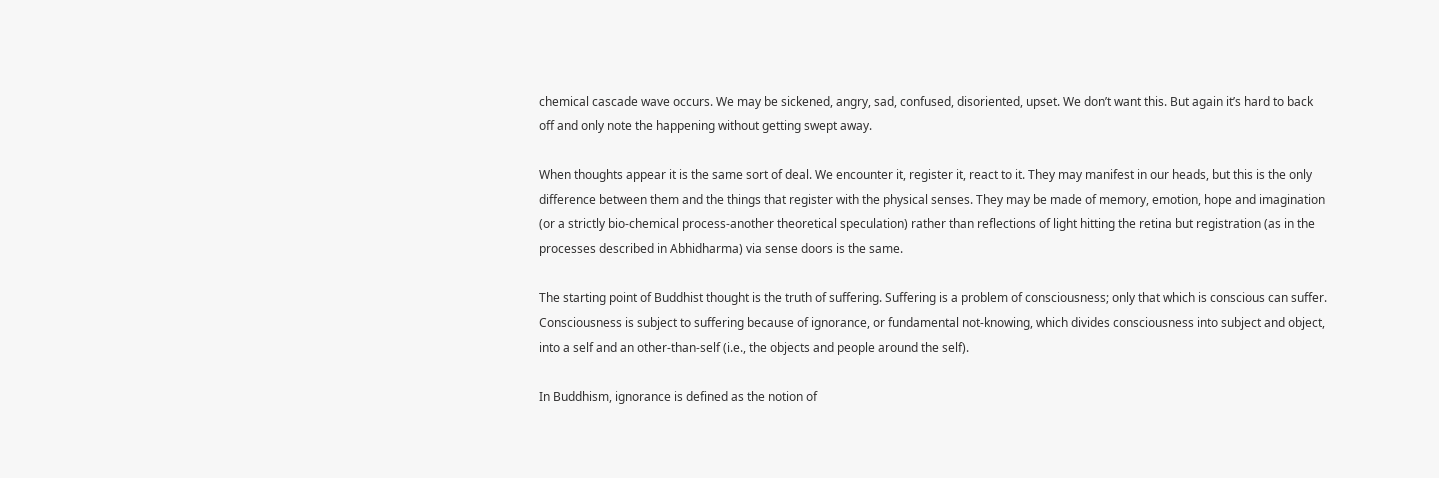chemical cascade wave occurs. We may be sickened, angry, sad, confused, disoriented, upset. We don’t want this. But again it’s hard to back off and only note the happening without getting swept away.

When thoughts appear it is the same sort of deal. We encounter it, register it, react to it. They may manifest in our heads, but this is the only difference between them and the things that register with the physical senses. They may be made of memory, emotion, hope and imagination (or a strictly bio-chemical process-another theoretical speculation) rather than reflections of light hitting the retina but registration (as in the processes described in Abhidharma) via sense doors is the same.

The starting point of Buddhist thought is the truth of suffering. Suffering is a problem of consciousness; only that which is conscious can suffer. Consciousness is subject to suffering because of ignorance, or fundamental not-knowing, which divides consciousness into subject and object, into a self and an other-than-self (i.e., the objects and people around the self).

In Buddhism, ignorance is defined as the notion of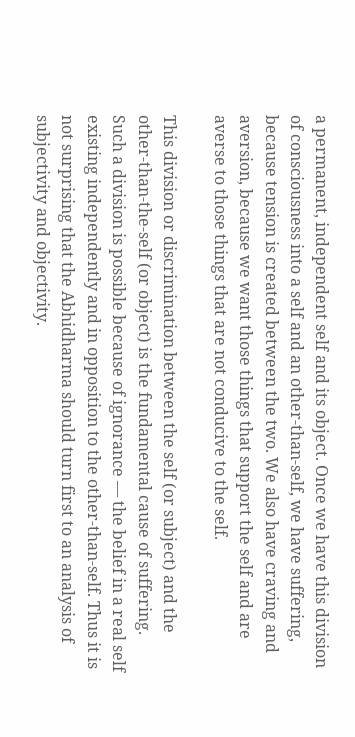a permanent, independent self and its object. Once we have this division of consciousness into a self and an other-than-self, we have suffering, because tension is created between the two. We also have craving and aversion, because we want those things that support the self and are averse to those things that are not conducive to the self.

This division or discrimination between the self (or subject) and the other-than-the-self (or object) is the fundamental cause of suffering. Such a division is possible because of ignorance — the belief in a real self existing independently and in opposition to the other-than-self. Thus it is not surprising that the Abhidharma should turn first to an analysis of subjectivity and objectivity.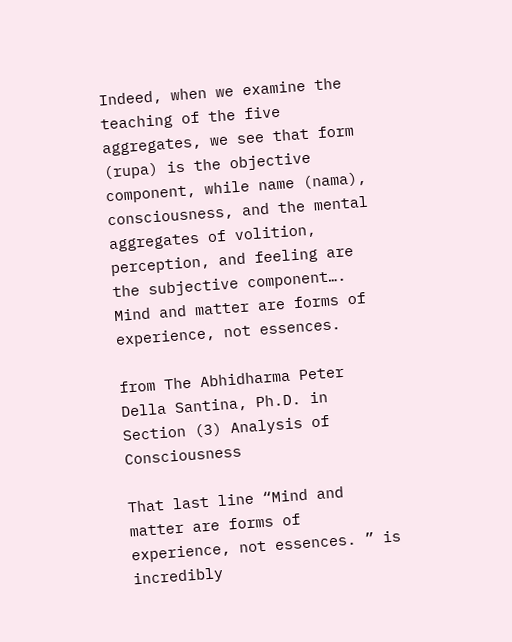Indeed, when we examine the teaching of the five aggregates, we see that form (rupa) is the objective component, while name (nama), consciousness, and the mental aggregates of volition, perception, and feeling are the subjective component…. Mind and matter are forms of experience, not essences.

from The Abhidharma Peter Della Santina, Ph.D. in Section (3) Analysis of Consciousness

That last line “Mind and matter are forms of experience, not essences. ” is incredibly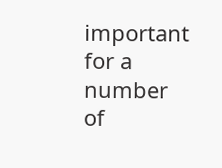important for a number of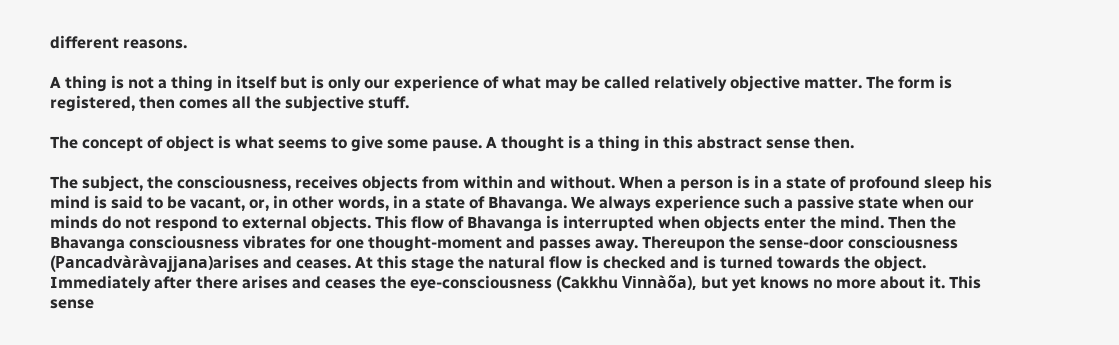different reasons.

A thing is not a thing in itself but is only our experience of what may be called relatively objective matter. The form is registered, then comes all the subjective stuff.

The concept of object is what seems to give some pause. A thought is a thing in this abstract sense then.

The subject, the consciousness, receives objects from within and without. When a person is in a state of profound sleep his mind is said to be vacant, or, in other words, in a state of Bhavanga. We always experience such a passive state when our minds do not respond to external objects. This flow of Bhavanga is interrupted when objects enter the mind. Then the Bhavanga consciousness vibrates for one thought-moment and passes away. Thereupon the sense-door consciousness (Pancadvàràvajjana)arises and ceases. At this stage the natural flow is checked and is turned towards the object. Immediately after there arises and ceases the eye-consciousness (Cakkhu Vinnàõa), but yet knows no more about it. This sense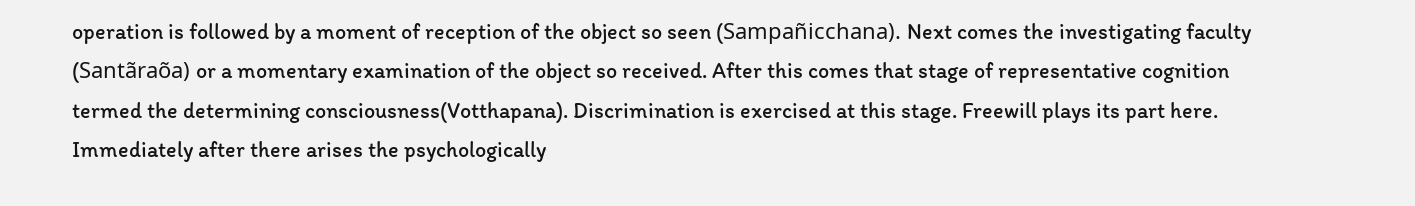operation is followed by a moment of reception of the object so seen (Sampañicchana). Next comes the investigating faculty (Santãraõa) or a momentary examination of the object so received. After this comes that stage of representative cognition termed the determining consciousness(Votthapana). Discrimination is exercised at this stage. Freewill plays its part here. Immediately after there arises the psychologically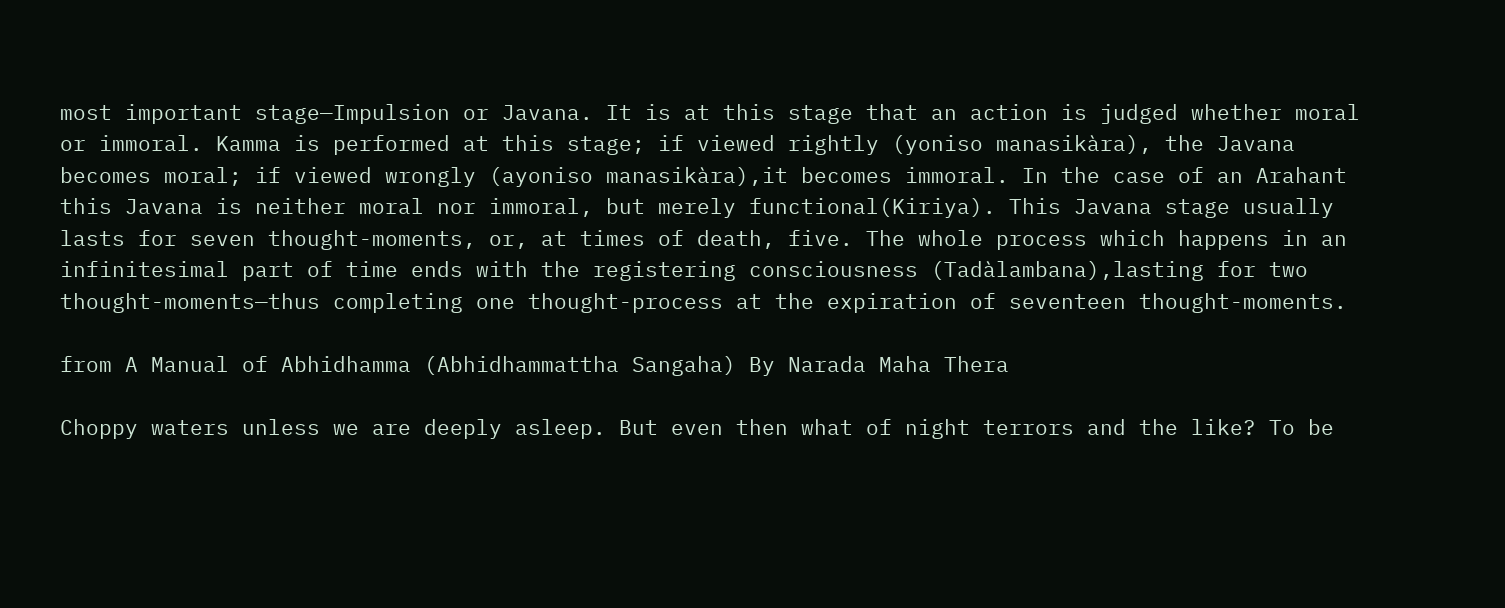most important stage—Impulsion or Javana. It is at this stage that an action is judged whether moral or immoral. Kamma is performed at this stage; if viewed rightly (yoniso manasikàra), the Javana becomes moral; if viewed wrongly (ayoniso manasikàra),it becomes immoral. In the case of an Arahant this Javana is neither moral nor immoral, but merely functional(Kiriya). This Javana stage usually lasts for seven thought-moments, or, at times of death, five. The whole process which happens in an infinitesimal part of time ends with the registering consciousness (Tadàlambana),lasting for two thought-moments—thus completing one thought-process at the expiration of seventeen thought-moments.

from A Manual of Abhidhamma (Abhidhammattha Sangaha) By Narada Maha Thera

Choppy waters unless we are deeply asleep. But even then what of night terrors and the like? To be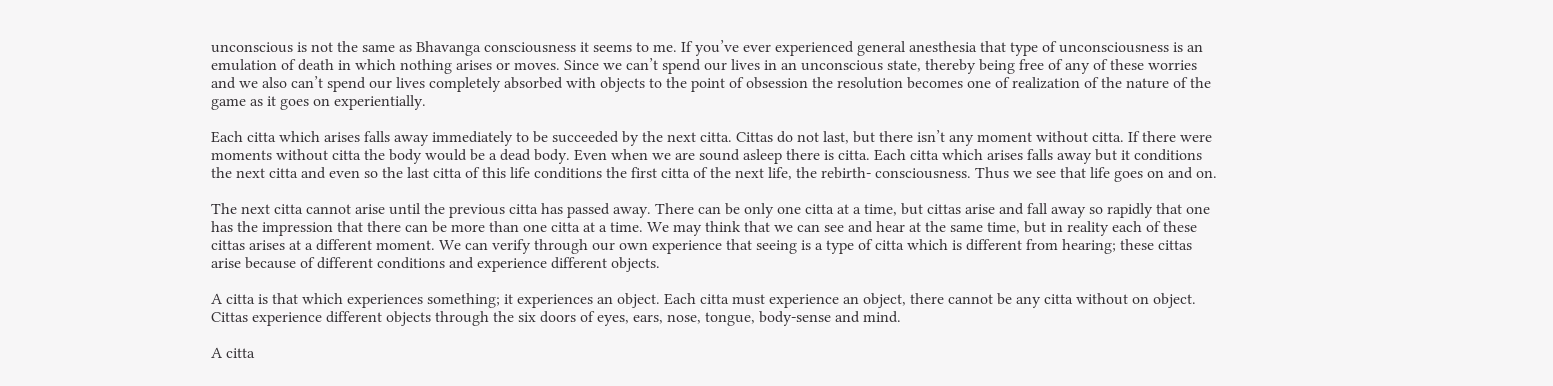unconscious is not the same as Bhavanga consciousness it seems to me. If you’ve ever experienced general anesthesia that type of unconsciousness is an emulation of death in which nothing arises or moves. Since we can’t spend our lives in an unconscious state, thereby being free of any of these worries and we also can’t spend our lives completely absorbed with objects to the point of obsession the resolution becomes one of realization of the nature of the game as it goes on experientially.

Each citta which arises falls away immediately to be succeeded by the next citta. Cittas do not last, but there isn’t any moment without citta. If there were moments without citta the body would be a dead body. Even when we are sound asleep there is citta. Each citta which arises falls away but it conditions the next citta and even so the last citta of this life conditions the first citta of the next life, the rebirth- consciousness. Thus we see that life goes on and on.

The next citta cannot arise until the previous citta has passed away. There can be only one citta at a time, but cittas arise and fall away so rapidly that one has the impression that there can be more than one citta at a time. We may think that we can see and hear at the same time, but in reality each of these cittas arises at a different moment. We can verify through our own experience that seeing is a type of citta which is different from hearing; these cittas arise because of different conditions and experience different objects.

A citta is that which experiences something; it experiences an object. Each citta must experience an object, there cannot be any citta without on object. Cittas experience different objects through the six doors of eyes, ears, nose, tongue, body-sense and mind.

A citta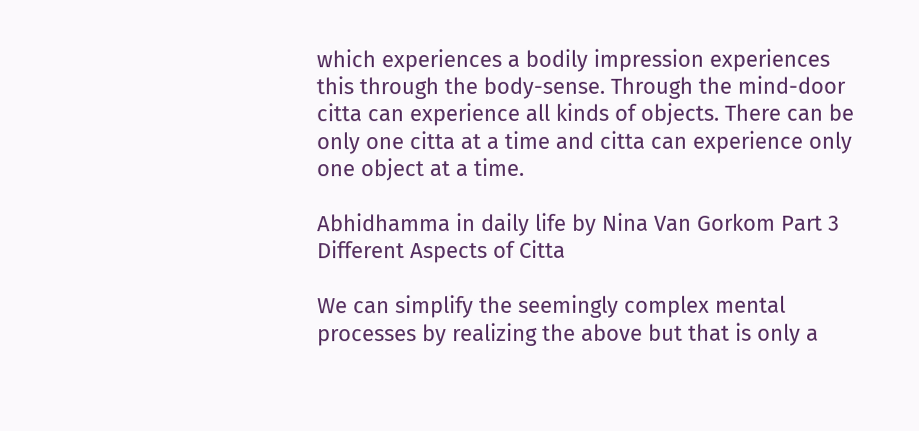which experiences a bodily impression experiences this through the body-sense. Through the mind-door citta can experience all kinds of objects. There can be only one citta at a time and citta can experience only one object at a time.

Abhidhamma in daily life by Nina Van Gorkom Part 3 Different Aspects of Citta

We can simplify the seemingly complex mental processes by realizing the above but that is only a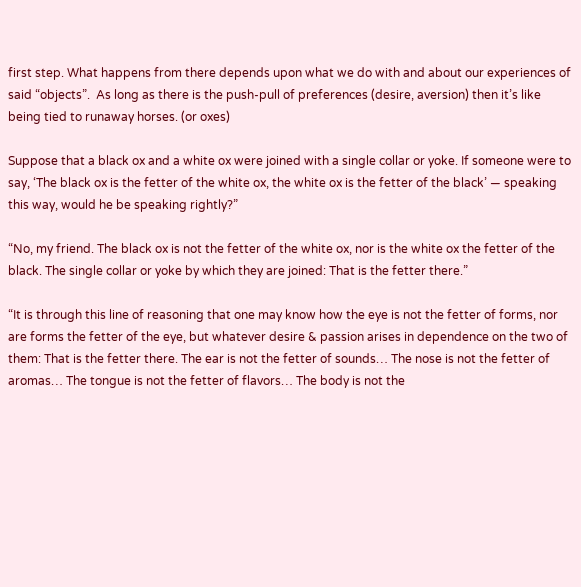first step. What happens from there depends upon what we do with and about our experiences of said “objects”.  As long as there is the push-pull of preferences (desire, aversion) then it’s like being tied to runaway horses. (or oxes)

Suppose that a black ox and a white ox were joined with a single collar or yoke. If someone were to say, ‘The black ox is the fetter of the white ox, the white ox is the fetter of the black’ — speaking this way, would he be speaking rightly?”

“No, my friend. The black ox is not the fetter of the white ox, nor is the white ox the fetter of the black. The single collar or yoke by which they are joined: That is the fetter there.”

“It is through this line of reasoning that one may know how the eye is not the fetter of forms, nor are forms the fetter of the eye, but whatever desire & passion arises in dependence on the two of them: That is the fetter there. The ear is not the fetter of sounds… The nose is not the fetter of aromas… The tongue is not the fetter of flavors… The body is not the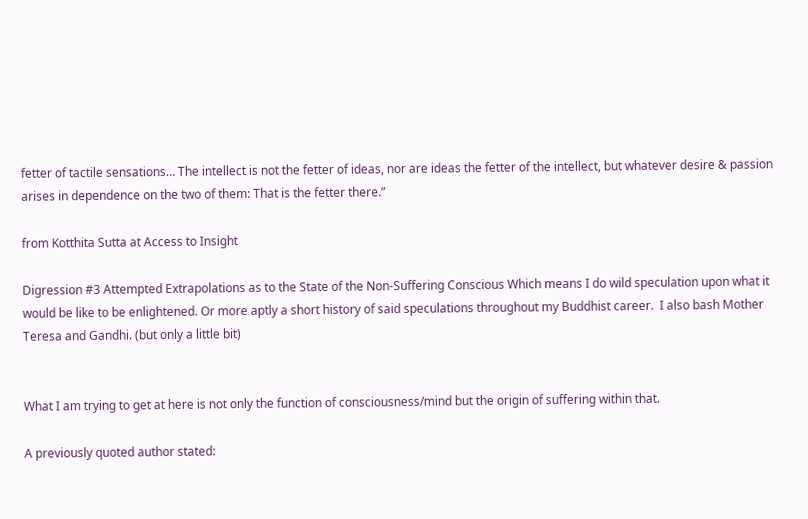fetter of tactile sensations… The intellect is not the fetter of ideas, nor are ideas the fetter of the intellect, but whatever desire & passion arises in dependence on the two of them: That is the fetter there.”

from Kotthita Sutta at Access to Insight

Digression #3 Attempted Extrapolations as to the State of the Non-Suffering Conscious Which means I do wild speculation upon what it would be like to be enlightened. Or more aptly a short history of said speculations throughout my Buddhist career.  I also bash Mother Teresa and Gandhi. (but only a little bit)


What I am trying to get at here is not only the function of consciousness/mind but the origin of suffering within that.

A previously quoted author stated: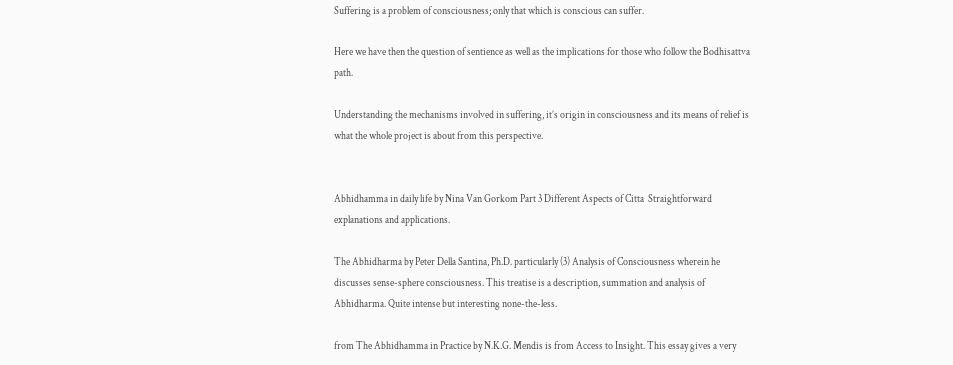Suffering is a problem of consciousness; only that which is conscious can suffer.

Here we have then the question of sentience as well as the implications for those who follow the Bodhisattva path.

Understanding the mechanisms involved in suffering, it’s origin in consciousness and its means of relief is what the whole project is about from this perspective.


Abhidhamma in daily life by Nina Van Gorkom Part 3 Different Aspects of Citta  Straightforward explanations and applications.

The Abhidharma by Peter Della Santina, Ph.D. particularly (3) Analysis of Consciousness wherein he discusses sense-sphere consciousness. This treatise is a description, summation and analysis of Abhidharma. Quite intense but interesting none-the-less.

from The Abhidhamma in Practice by N.K.G. Mendis is from Access to Insight. This essay gives a very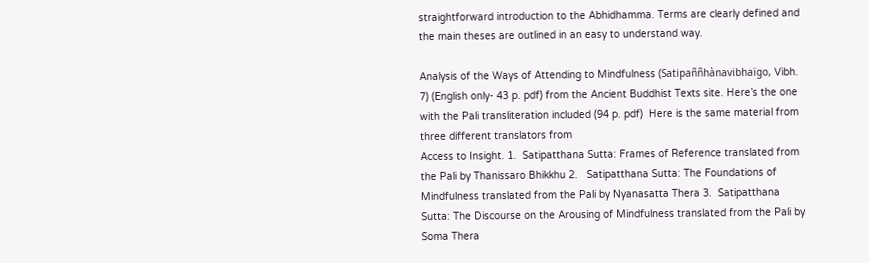straightforward introduction to the Abhidhamma. Terms are clearly defined and the main theses are outlined in an easy to understand way.

Analysis of the Ways of Attending to Mindfulness (Satipaññhànavibhaïgo, Vibh. 7) (English only- 43 p. pdf) from the Ancient Buddhist Texts site. Here’s the one with the Pali transliteration included (94 p. pdf)  Here is the same material from three different translators from
Access to Insight. 1.  Satipatthana Sutta: Frames of Reference translated from the Pali by Thanissaro Bhikkhu 2.   Satipatthana Sutta: The Foundations of Mindfulness translated from the Pali by Nyanasatta Thera 3.  Satipatthana Sutta: The Discourse on the Arousing of Mindfulness translated from the Pali by Soma Thera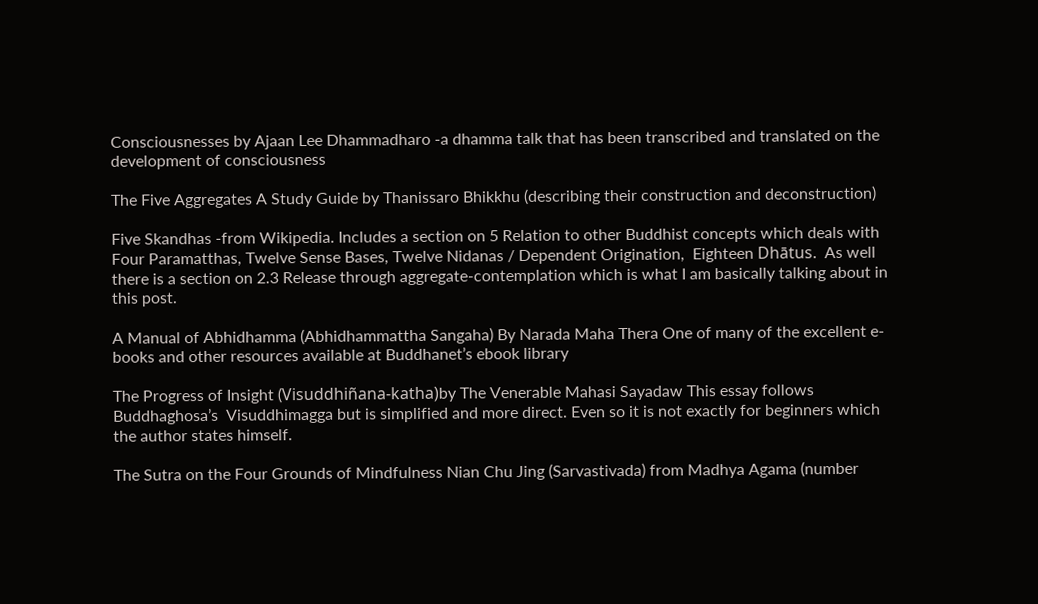Consciousnesses by Ajaan Lee Dhammadharo -a dhamma talk that has been transcribed and translated on the development of consciousness

The Five Aggregates A Study Guide by Thanissaro Bhikkhu (describing their construction and deconstruction)

Five Skandhas -from Wikipedia. Includes a section on 5 Relation to other Buddhist concepts which deals with Four Paramatthas, Twelve Sense Bases, Twelve Nidanas / Dependent Origination,  Eighteen Dhātus.  As well there is a section on 2.3 Release through aggregate-contemplation which is what I am basically talking about in this post.

A Manual of Abhidhamma (Abhidhammattha Sangaha) By Narada Maha Thera One of many of the excellent e-books and other resources available at Buddhanet’s ebook library

The Progress of Insight (Visuddhiñana-katha)by The Venerable Mahasi Sayadaw This essay follows Buddhaghosa’s  Visuddhimagga but is simplified and more direct. Even so it is not exactly for beginners which the author states himself.

The Sutra on the Four Grounds of Mindfulness Nian Chu Jing (Sarvastivada) from Madhya Agama (number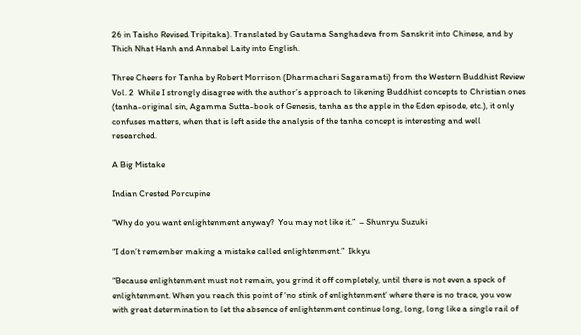26 in Taisho Revised Tripitaka). Translated by Gautama Sanghadeva from Sanskrit into Chinese, and by Thich Nhat Hanh and Annabel Laity into English.

Three Cheers for Tanha by Robert Morrison (Dharmachari Sagaramati) from the Western Buddhist Review Vol. 2  While I strongly disagree with the author’s approach to likening Buddhist concepts to Christian ones (tanha-original sin, Agamma Sutta-book of Genesis, tanha as the apple in the Eden episode, etc.), it only confuses matters, when that is left aside the analysis of the tanha concept is interesting and well researched.

A Big Mistake

Indian Crested Porcupine

“Why do you want enlightenment anyway?  You may not like it.”  – Shunryu Suzuki

“I don’t remember making a mistake called enlightenment.”  Ikkyu

“Because enlightenment must not remain, you grind it off completely, until there is not even a speck of enlightenment. When you reach this point of ‘no stink of enlightenment’ where there is no trace, you vow with great determination to let the absence of enlightenment continue long, long, long like a single rail of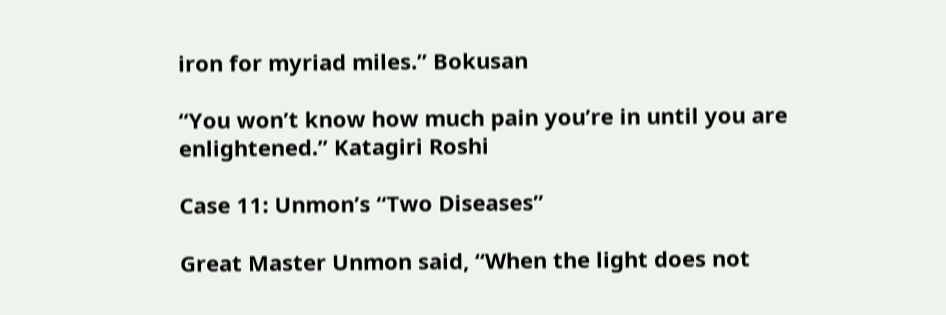iron for myriad miles.” Bokusan

“You won’t know how much pain you’re in until you are enlightened.” Katagiri Roshi

Case 11: Unmon’s “Two Diseases”

Great Master Unmon said, “When the light does not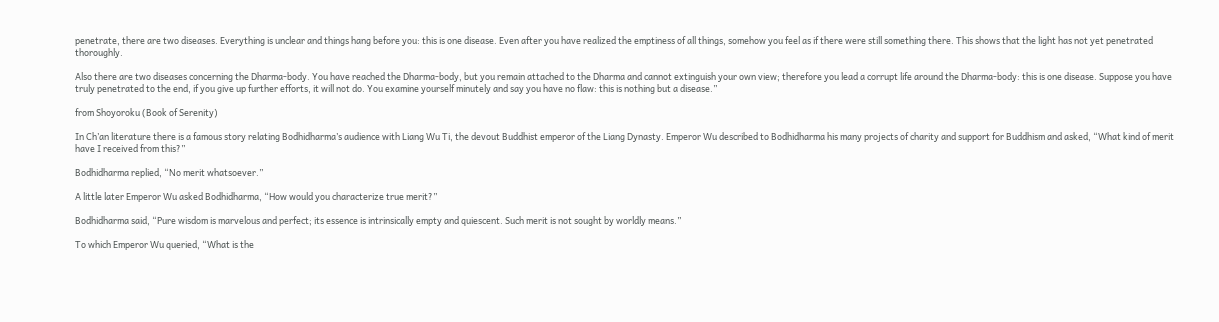penetrate, there are two diseases. Everything is unclear and things hang before you: this is one disease. Even after you have realized the emptiness of all things, somehow you feel as if there were still something there. This shows that the light has not yet penetrated thoroughly.

Also there are two diseases concerning the Dharma-body. You have reached the Dharma-body, but you remain attached to the Dharma and cannot extinguish your own view; therefore you lead a corrupt life around the Dharma-body: this is one disease. Suppose you have truly penetrated to the end, if you give up further efforts, it will not do. You examine yourself minutely and say you have no flaw: this is nothing but a disease.”

from Shoyoroku (Book of Serenity)

In Ch’an literature there is a famous story relating Bodhidharma’s audience with Liang Wu Ti, the devout Buddhist emperor of the Liang Dynasty. Emperor Wu described to Bodhidharma his many projects of charity and support for Buddhism and asked, “What kind of merit have I received from this?”

Bodhidharma replied, “No merit whatsoever.”

A little later Emperor Wu asked Bodhidharma, “How would you characterize true merit?”

Bodhidharma said, “Pure wisdom is marvelous and perfect; its essence is intrinsically empty and quiescent. Such merit is not sought by worldly means.”

To which Emperor Wu queried, “What is the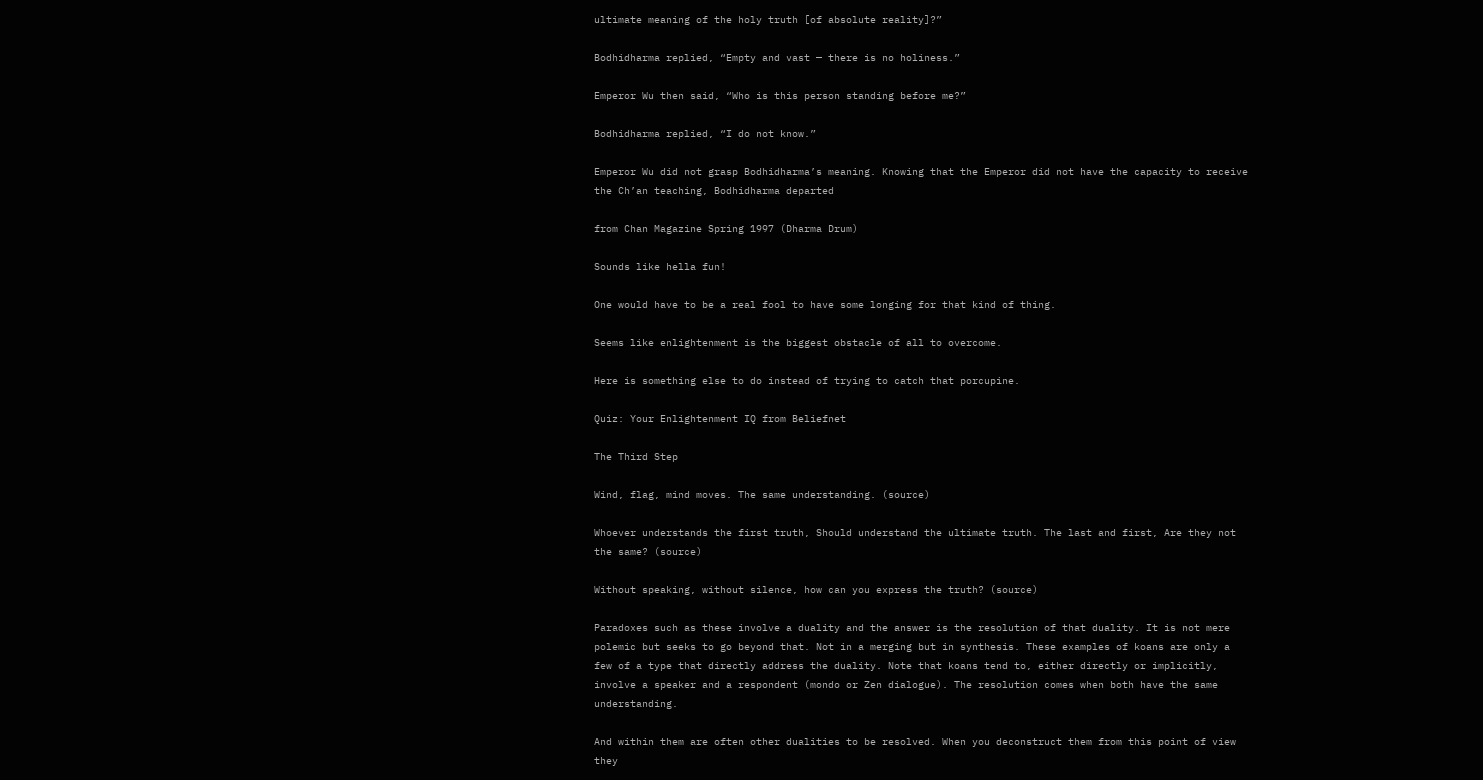ultimate meaning of the holy truth [of absolute reality]?”

Bodhidharma replied, “Empty and vast — there is no holiness.”

Emperor Wu then said, “Who is this person standing before me?”

Bodhidharma replied, “I do not know.”

Emperor Wu did not grasp Bodhidharma’s meaning. Knowing that the Emperor did not have the capacity to receive the Ch’an teaching, Bodhidharma departed

from Chan Magazine Spring 1997 (Dharma Drum)

Sounds like hella fun!

One would have to be a real fool to have some longing for that kind of thing.

Seems like enlightenment is the biggest obstacle of all to overcome.

Here is something else to do instead of trying to catch that porcupine.

Quiz: Your Enlightenment IQ from Beliefnet

The Third Step

Wind, flag, mind moves. The same understanding. (source)

Whoever understands the first truth, Should understand the ultimate truth. The last and first, Are they not the same? (source)

Without speaking, without silence, how can you express the truth? (source)

Paradoxes such as these involve a duality and the answer is the resolution of that duality. It is not mere polemic but seeks to go beyond that. Not in a merging but in synthesis. These examples of koans are only a few of a type that directly address the duality. Note that koans tend to, either directly or implicitly, involve a speaker and a respondent (mondo or Zen dialogue). The resolution comes when both have the same understanding.

And within them are often other dualities to be resolved. When you deconstruct them from this point of view they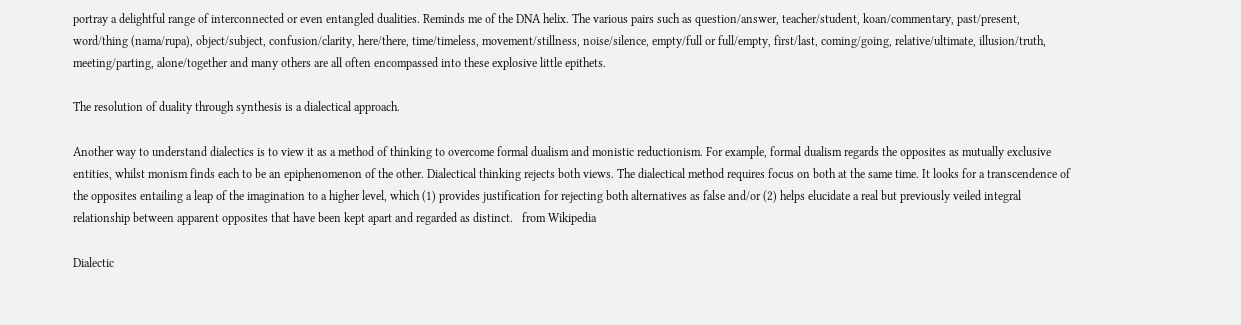portray a delightful range of interconnected or even entangled dualities. Reminds me of the DNA helix. The various pairs such as question/answer, teacher/student, koan/commentary, past/present, word/thing (nama/rupa), object/subject, confusion/clarity, here/there, time/timeless, movement/stillness, noise/silence, empty/full or full/empty, first/last, coming/going, relative/ultimate, illusion/truth, meeting/parting, alone/together and many others are all often encompassed into these explosive little epithets.

The resolution of duality through synthesis is a dialectical approach.

Another way to understand dialectics is to view it as a method of thinking to overcome formal dualism and monistic reductionism. For example, formal dualism regards the opposites as mutually exclusive entities, whilst monism finds each to be an epiphenomenon of the other. Dialectical thinking rejects both views. The dialectical method requires focus on both at the same time. It looks for a transcendence of the opposites entailing a leap of the imagination to a higher level, which (1) provides justification for rejecting both alternatives as false and/or (2) helps elucidate a real but previously veiled integral relationship between apparent opposites that have been kept apart and regarded as distinct.   from Wikipedia

Dialectic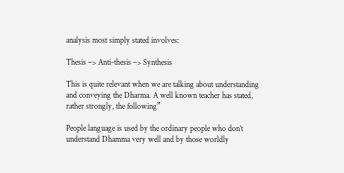analysis most simply stated involves:

Thesis –> Anti-thesis –> Synthesis

This is quite relevant when we are talking about understanding and conveying the Dharma. A well known teacher has stated, rather strongly, the following”

People language is used by the ordinary people who don’t understand Dhamma very well and by those worldly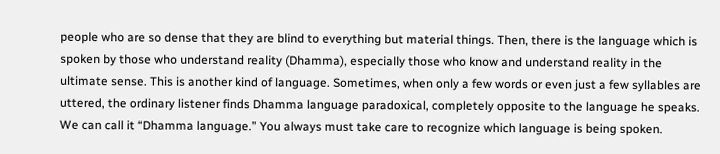people who are so dense that they are blind to everything but material things. Then, there is the language which is spoken by those who understand reality (Dhamma), especially those who know and understand reality in the ultimate sense. This is another kind of language. Sometimes, when only a few words or even just a few syllables are uttered, the ordinary listener finds Dhamma language paradoxical, completely opposite to the language he speaks. We can call it “Dhamma language.” You always must take care to recognize which language is being spoken.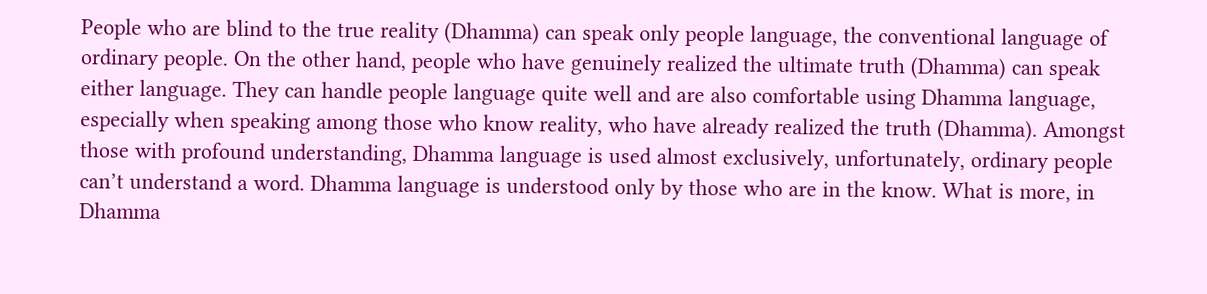People who are blind to the true reality (Dhamma) can speak only people language, the conventional language of ordinary people. On the other hand, people who have genuinely realized the ultimate truth (Dhamma) can speak either language. They can handle people language quite well and are also comfortable using Dhamma language, especially when speaking among those who know reality, who have already realized the truth (Dhamma). Amongst those with profound understanding, Dhamma language is used almost exclusively, unfortunately, ordinary people can’t understand a word. Dhamma language is understood only by those who are in the know. What is more, in Dhamma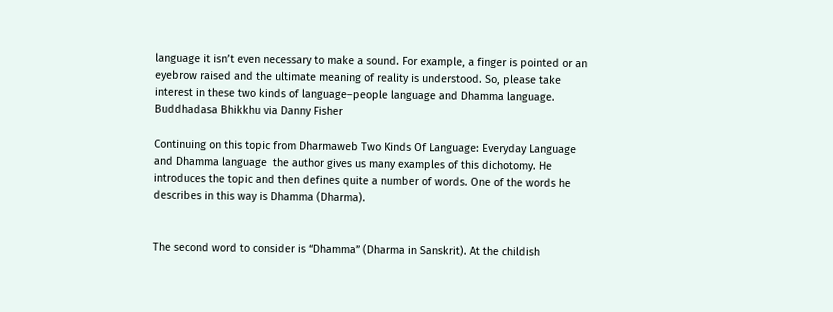language it isn’t even necessary to make a sound. For example, a finger is pointed or an eyebrow raised and the ultimate meaning of reality is understood. So, please take interest in these two kinds of language–people language and Dhamma language. Buddhadasa Bhikkhu via Danny Fisher

Continuing on this topic from Dharmaweb Two Kinds Of Language: Everyday Language and Dhamma language  the author gives us many examples of this dichotomy. He introduces the topic and then defines quite a number of words. One of the words he describes in this way is Dhamma (Dharma).


The second word to consider is “Dhamma” (Dharma in Sanskrit). At the childish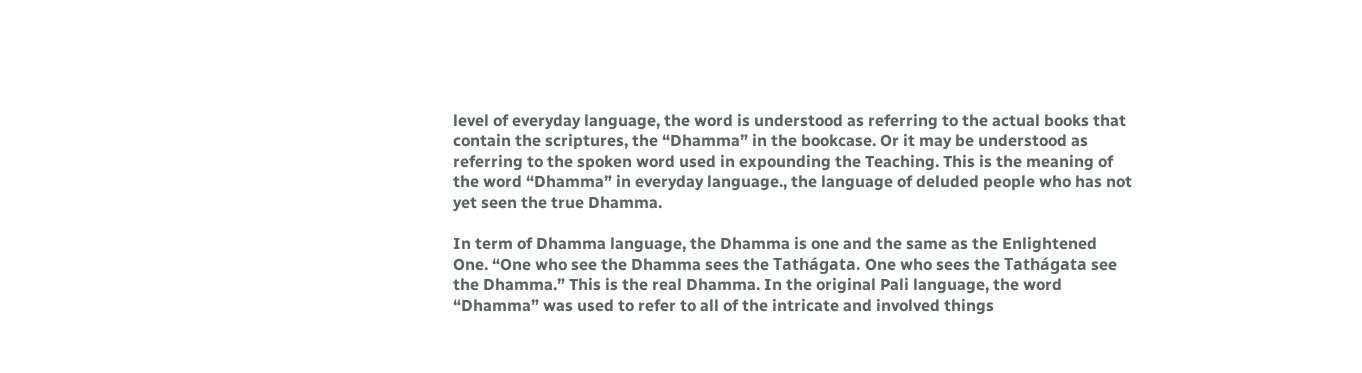level of everyday language, the word is understood as referring to the actual books that contain the scriptures, the “Dhamma” in the bookcase. Or it may be understood as referring to the spoken word used in expounding the Teaching. This is the meaning of the word “Dhamma” in everyday language., the language of deluded people who has not yet seen the true Dhamma.

In term of Dhamma language, the Dhamma is one and the same as the Enlightened One. “One who see the Dhamma sees the Tathágata. One who sees the Tathágata see the Dhamma.” This is the real Dhamma. In the original Pali language, the word “Dhamma” was used to refer to all of the intricate and involved things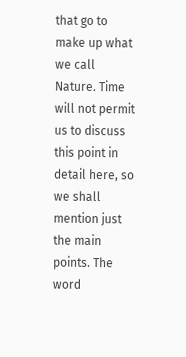that go to make up what we call Nature. Time will not permit us to discuss this point in detail here, so we shall mention just the main points. The word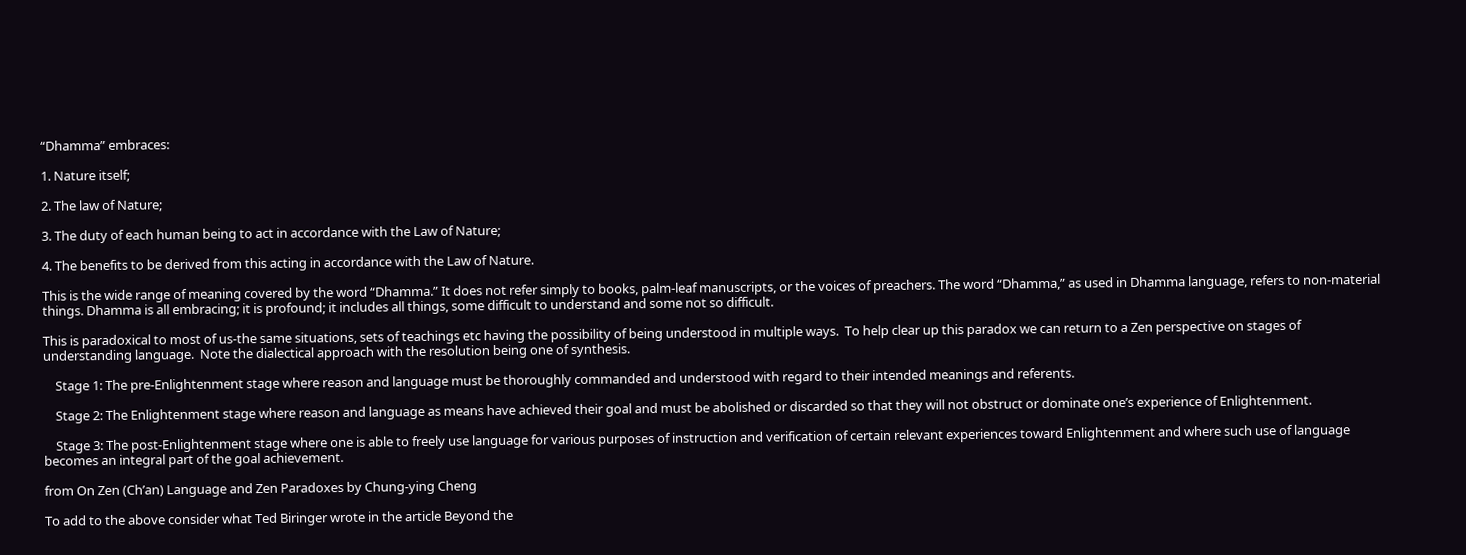“Dhamma” embraces:

1. Nature itself;

2. The law of Nature;

3. The duty of each human being to act in accordance with the Law of Nature;

4. The benefits to be derived from this acting in accordance with the Law of Nature.

This is the wide range of meaning covered by the word “Dhamma.” It does not refer simply to books, palm-leaf manuscripts, or the voices of preachers. The word “Dhamma,” as used in Dhamma language, refers to non-material things. Dhamma is all embracing; it is profound; it includes all things, some difficult to understand and some not so difficult.

This is paradoxical to most of us-the same situations, sets of teachings etc having the possibility of being understood in multiple ways.  To help clear up this paradox we can return to a Zen perspective on stages of understanding language.  Note the dialectical approach with the resolution being one of synthesis.

    Stage 1: The pre-Enlightenment stage where reason and language must be thoroughly commanded and understood with regard to their intended meanings and referents.

    Stage 2: The Enlightenment stage where reason and language as means have achieved their goal and must be abolished or discarded so that they will not obstruct or dominate one’s experience of Enlightenment.

    Stage 3: The post-Enlightenment stage where one is able to freely use language for various purposes of instruction and verification of certain relevant experiences toward Enlightenment and where such use of language becomes an integral part of the goal achievement.

from On Zen (Ch’an) Language and Zen Paradoxes by Chung-ying Cheng

To add to the above consider what Ted Biringer wrote in the article Beyond the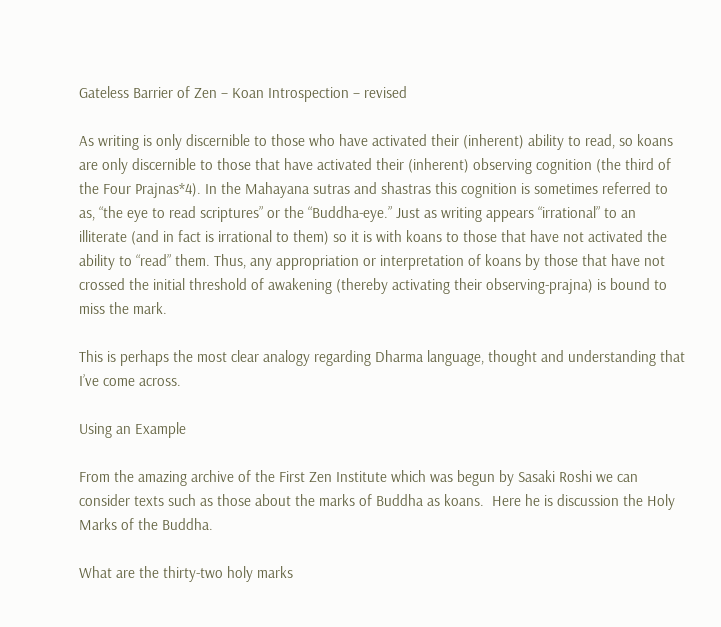Gateless Barrier of Zen – Koan Introspection – revised

As writing is only discernible to those who have activated their (inherent) ability to read, so koans are only discernible to those that have activated their (inherent) observing cognition (the third of the Four Prajnas*4). In the Mahayana sutras and shastras this cognition is sometimes referred to as, “the eye to read scriptures” or the “Buddha-eye.” Just as writing appears “irrational” to an illiterate (and in fact is irrational to them) so it is with koans to those that have not activated the ability to “read” them. Thus, any appropriation or interpretation of koans by those that have not crossed the initial threshold of awakening (thereby activating their observing-prajna) is bound to miss the mark.

This is perhaps the most clear analogy regarding Dharma language, thought and understanding that I’ve come across.

Using an Example

From the amazing archive of the First Zen Institute which was begun by Sasaki Roshi we can consider texts such as those about the marks of Buddha as koans.  Here he is discussion the Holy Marks of the Buddha.

What are the thirty-two holy marks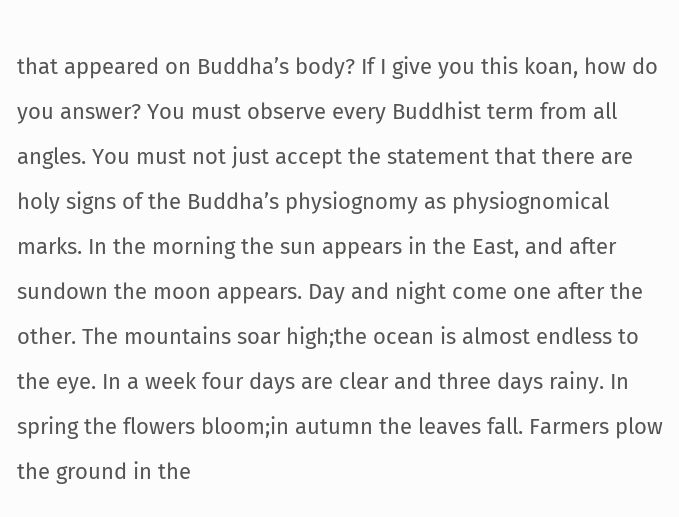that appeared on Buddha’s body? If I give you this koan, how do you answer? You must observe every Buddhist term from all angles. You must not just accept the statement that there are holy signs of the Buddha’s physiognomy as physiognomical marks. In the morning the sun appears in the East, and after sundown the moon appears. Day and night come one after the other. The mountains soar high;the ocean is almost endless to the eye. In a week four days are clear and three days rainy. In spring the flowers bloom;in autumn the leaves fall. Farmers plow the ground in the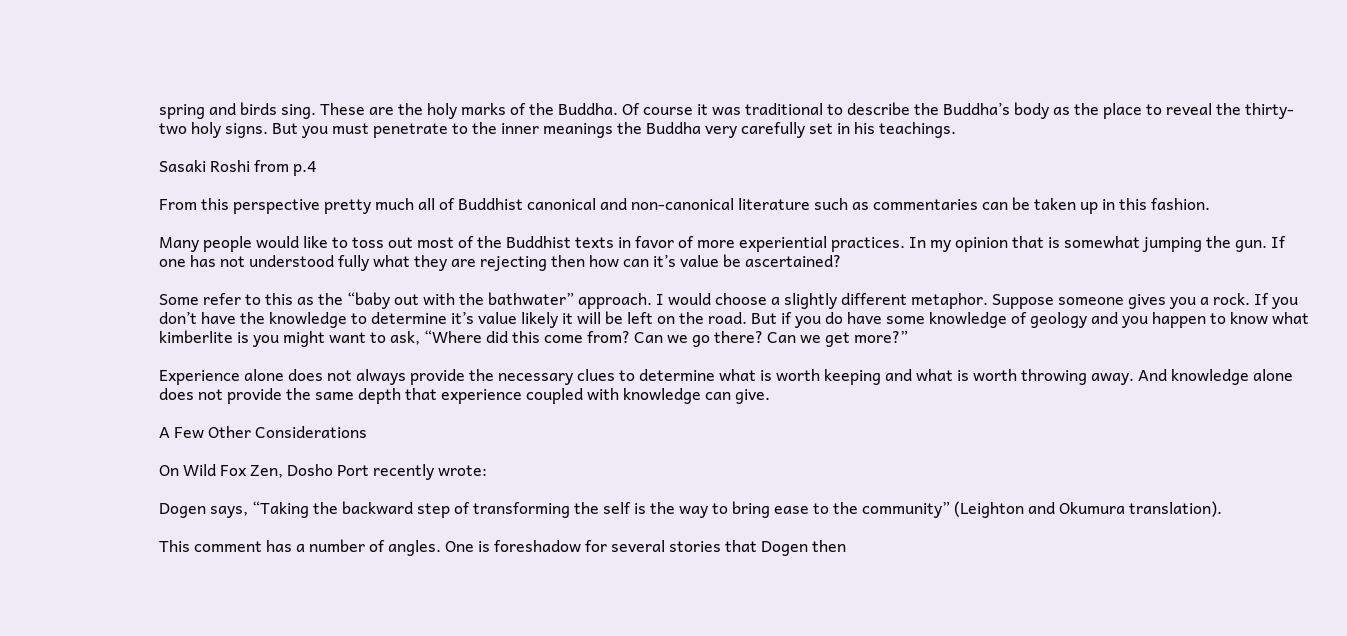spring and birds sing. These are the holy marks of the Buddha. Of course it was traditional to describe the Buddha’s body as the place to reveal the thirty-two holy signs. But you must penetrate to the inner meanings the Buddha very carefully set in his teachings.

Sasaki Roshi from p.4

From this perspective pretty much all of Buddhist canonical and non-canonical literature such as commentaries can be taken up in this fashion.

Many people would like to toss out most of the Buddhist texts in favor of more experiential practices. In my opinion that is somewhat jumping the gun. If one has not understood fully what they are rejecting then how can it’s value be ascertained?

Some refer to this as the “baby out with the bathwater” approach. I would choose a slightly different metaphor. Suppose someone gives you a rock. If you don’t have the knowledge to determine it’s value likely it will be left on the road. But if you do have some knowledge of geology and you happen to know what kimberlite is you might want to ask, “Where did this come from? Can we go there? Can we get more?”

Experience alone does not always provide the necessary clues to determine what is worth keeping and what is worth throwing away. And knowledge alone does not provide the same depth that experience coupled with knowledge can give.

A Few Other Considerations

On Wild Fox Zen, Dosho Port recently wrote:

Dogen says, “Taking the backward step of transforming the self is the way to bring ease to the community” (Leighton and Okumura translation).

This comment has a number of angles. One is foreshadow for several stories that Dogen then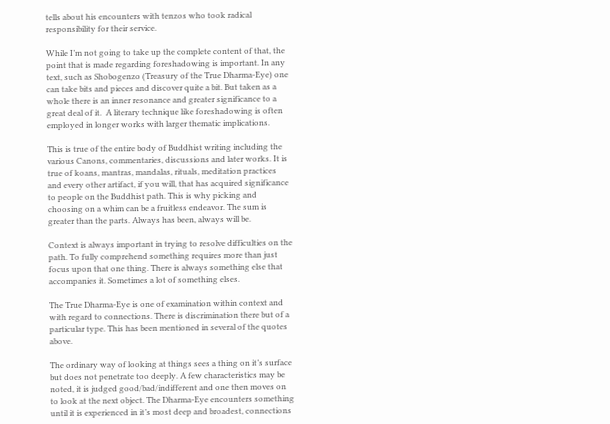tells about his encounters with tenzos who took radical responsibility for their service.

While I’m not going to take up the complete content of that, the point that is made regarding foreshadowing is important. In any text, such as Shobogenzo (Treasury of the True Dharma-Eye) one can take bits and pieces and discover quite a bit. But taken as a whole there is an inner resonance and greater significance to a great deal of it.  A literary technique like foreshadowing is often employed in longer works with larger thematic implications.

This is true of the entire body of Buddhist writing including the various Canons, commentaries, discussions and later works. It is true of koans, mantras, mandalas, rituals, meditation practices and every other artifact, if you will, that has acquired significance to people on the Buddhist path. This is why picking and choosing on a whim can be a fruitless endeavor. The sum is greater than the parts. Always has been, always will be.

Context is always important in trying to resolve difficulties on the path. To fully comprehend something requires more than just focus upon that one thing. There is always something else that accompanies it. Sometimes a lot of something elses.

The True Dharma-Eye is one of examination within context and with regard to connections. There is discrimination there but of a particular type. This has been mentioned in several of the quotes above.

The ordinary way of looking at things sees a thing on it’s surface but does not penetrate too deeply. A few characteristics may be noted, it is judged good/bad/indifferent and one then moves on to look at the next object. The Dharma-Eye encounters something until it is experienced in it’s most deep and broadest, connections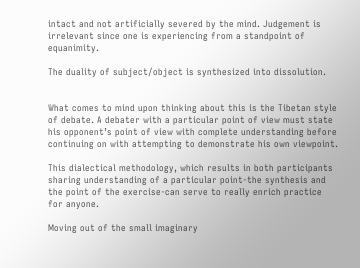intact and not artificially severed by the mind. Judgement is irrelevant since one is experiencing from a standpoint of equanimity.

The duality of subject/object is synthesized into dissolution.


What comes to mind upon thinking about this is the Tibetan style of debate. A debater with a particular point of view must state his opponent’s point of view with complete understanding before continuing on with attempting to demonstrate his own viewpoint.

This dialectical methodology, which results in both participants sharing understanding of a particular point-the synthesis and the point of the exercise-can serve to really enrich practice for anyone.

Moving out of the small imaginary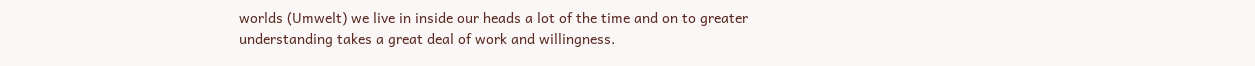worlds (Umwelt) we live in inside our heads a lot of the time and on to greater understanding takes a great deal of work and willingness.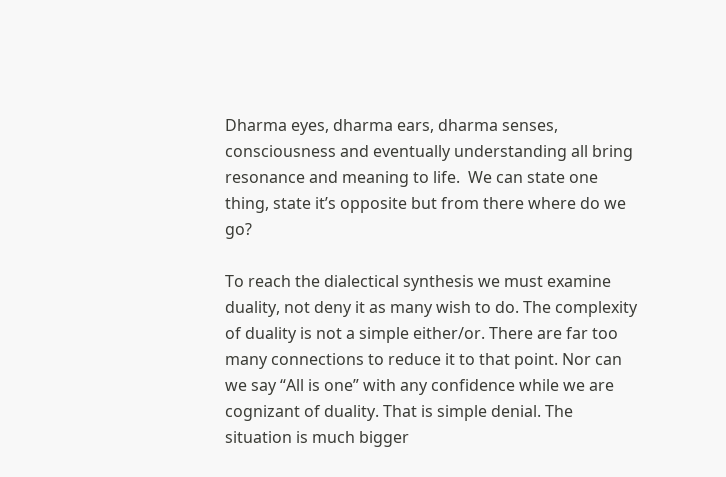Dharma eyes, dharma ears, dharma senses, consciousness and eventually understanding all bring resonance and meaning to life.  We can state one thing, state it’s opposite but from there where do we go?

To reach the dialectical synthesis we must examine duality, not deny it as many wish to do. The complexity of duality is not a simple either/or. There are far too many connections to reduce it to that point. Nor can we say “All is one” with any confidence while we are cognizant of duality. That is simple denial. The situation is much bigger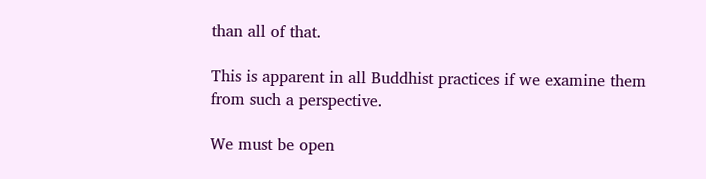than all of that.

This is apparent in all Buddhist practices if we examine them from such a perspective.

We must be open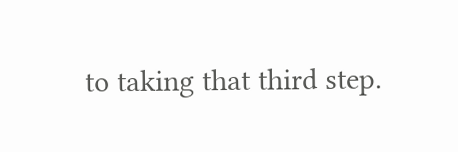to taking that third step.